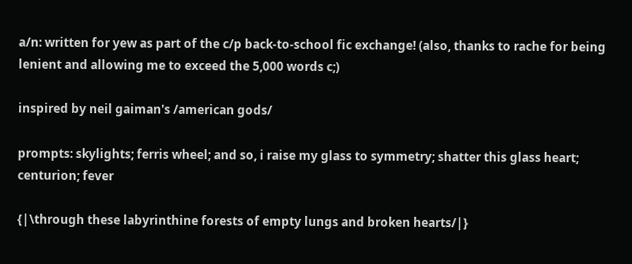a/n: written for yew as part of the c/p back-to-school fic exchange! (also, thanks to rache for being lenient and allowing me to exceed the 5,000 words c;)

inspired by neil gaiman's /american gods/

prompts: skylights; ferris wheel; and so, i raise my glass to symmetry; shatter this glass heart; centurion; fever

{|\through these labyrinthine forests of empty lungs and broken hearts/|}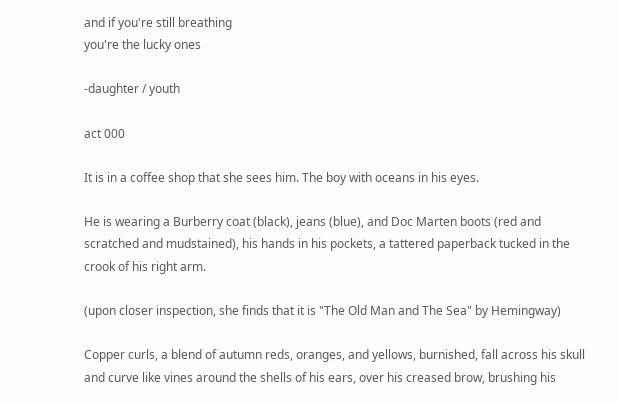and if you're still breathing
you're the lucky ones

-daughter / youth

act 000

It is in a coffee shop that she sees him. The boy with oceans in his eyes.

He is wearing a Burberry coat (black), jeans (blue), and Doc Marten boots (red and scratched and mudstained), his hands in his pockets, a tattered paperback tucked in the crook of his right arm.

(upon closer inspection, she finds that it is "The Old Man and The Sea" by Hemingway)

Copper curls, a blend of autumn reds, oranges, and yellows, burnished, fall across his skull and curve like vines around the shells of his ears, over his creased brow, brushing his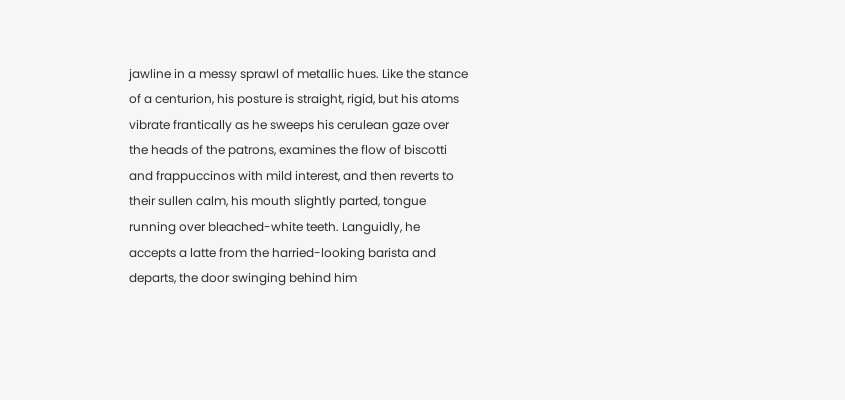jawline in a messy sprawl of metallic hues. Like the stance of a centurion, his posture is straight, rigid, but his atoms vibrate frantically as he sweeps his cerulean gaze over the heads of the patrons, examines the flow of biscotti and frappuccinos with mild interest, and then reverts to their sullen calm, his mouth slightly parted, tongue running over bleached-white teeth. Languidly, he accepts a latte from the harried-looking barista and departs, the door swinging behind him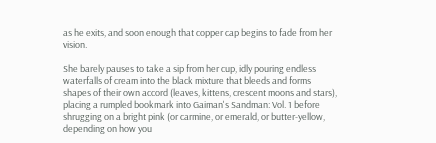as he exits, and soon enough that copper cap begins to fade from her vision.

She barely pauses to take a sip from her cup, idly pouring endless waterfalls of cream into the black mixture that bleeds and forms shapes of their own accord (leaves, kittens, crescent moons and stars), placing a rumpled bookmark into Gaiman's Sandman: Vol. 1 before shrugging on a bright pink (or carmine, or emerald, or butter-yellow, depending on how you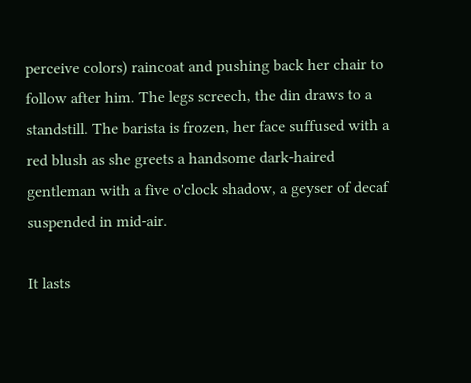perceive colors) raincoat and pushing back her chair to follow after him. The legs screech, the din draws to a standstill. The barista is frozen, her face suffused with a red blush as she greets a handsome dark-haired gentleman with a five o'clock shadow, a geyser of decaf suspended in mid-air.

It lasts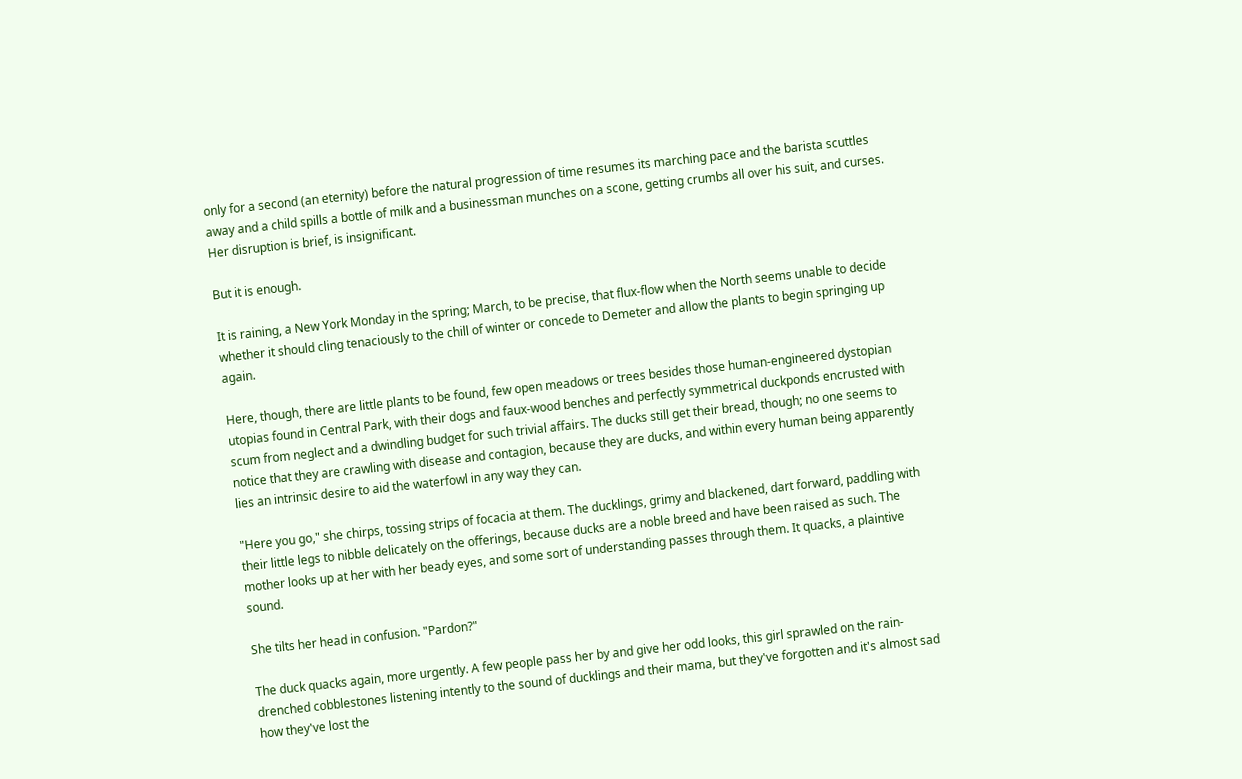only for a second (an eternity) before the natural progression of time resumes its marching pace and the barista scuttles away and a child spills a bottle of milk and a businessman munches on a scone, getting crumbs all over his suit, and curses. Her disruption is brief, is insignificant.

But it is enough.

It is raining, a New York Monday in the spring; March, to be precise, that flux-flow when the North seems unable to decide whether it should cling tenaciously to the chill of winter or concede to Demeter and allow the plants to begin springing up again.

Here, though, there are little plants to be found, few open meadows or trees besides those human-engineered dystopian utopias found in Central Park, with their dogs and faux-wood benches and perfectly symmetrical duckponds encrusted with scum from neglect and a dwindling budget for such trivial affairs. The ducks still get their bread, though; no one seems to notice that they are crawling with disease and contagion, because they are ducks, and within every human being apparently lies an intrinsic desire to aid the waterfowl in any way they can.

"Here you go," she chirps, tossing strips of focacia at them. The ducklings, grimy and blackened, dart forward, paddling with their little legs to nibble delicately on the offerings, because ducks are a noble breed and have been raised as such. The mother looks up at her with her beady eyes, and some sort of understanding passes through them. It quacks, a plaintive sound.

She tilts her head in confusion. "Pardon?"

The duck quacks again, more urgently. A few people pass her by and give her odd looks, this girl sprawled on the rain-drenched cobblestones listening intently to the sound of ducklings and their mama, but they've forgotten and it's almost sad how they've lost the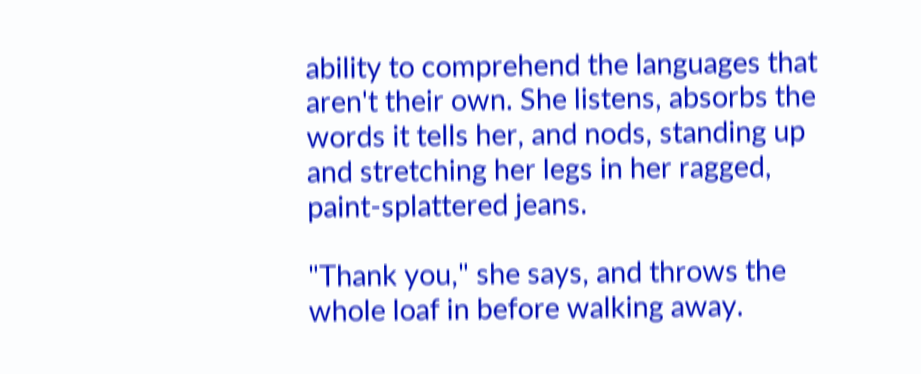ability to comprehend the languages that aren't their own. She listens, absorbs the words it tells her, and nods, standing up and stretching her legs in her ragged, paint-splattered jeans.

"Thank you," she says, and throws the whole loaf in before walking away.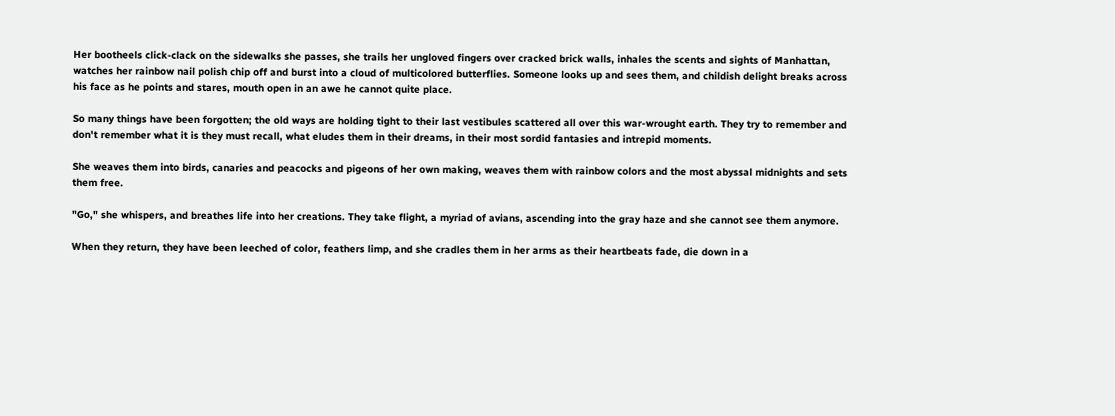Her bootheels click-clack on the sidewalks she passes, she trails her ungloved fingers over cracked brick walls, inhales the scents and sights of Manhattan, watches her rainbow nail polish chip off and burst into a cloud of multicolored butterflies. Someone looks up and sees them, and childish delight breaks across his face as he points and stares, mouth open in an awe he cannot quite place.

So many things have been forgotten; the old ways are holding tight to their last vestibules scattered all over this war-wrought earth. They try to remember and don't remember what it is they must recall, what eludes them in their dreams, in their most sordid fantasies and intrepid moments.

She weaves them into birds, canaries and peacocks and pigeons of her own making, weaves them with rainbow colors and the most abyssal midnights and sets them free.

"Go," she whispers, and breathes life into her creations. They take flight, a myriad of avians, ascending into the gray haze and she cannot see them anymore.

When they return, they have been leeched of color, feathers limp, and she cradles them in her arms as their heartbeats fade, die down in a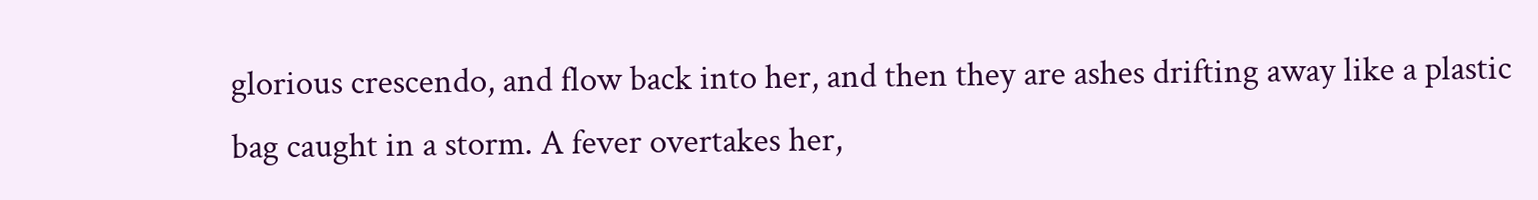glorious crescendo, and flow back into her, and then they are ashes drifting away like a plastic bag caught in a storm. A fever overtakes her,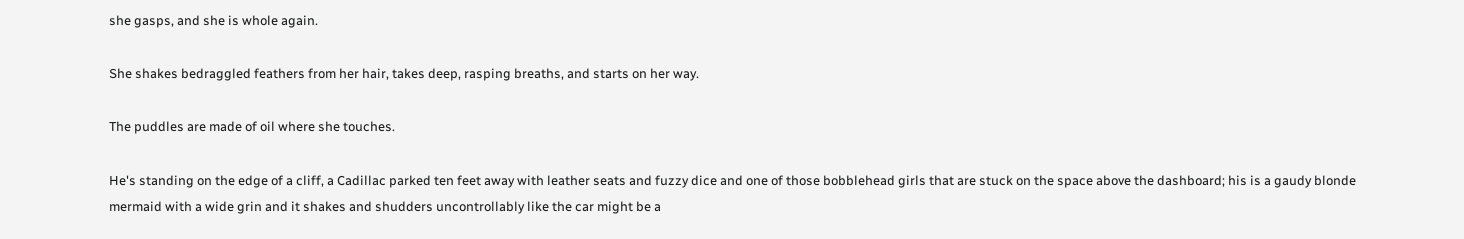she gasps, and she is whole again.

She shakes bedraggled feathers from her hair, takes deep, rasping breaths, and starts on her way.

The puddles are made of oil where she touches.

He's standing on the edge of a cliff, a Cadillac parked ten feet away with leather seats and fuzzy dice and one of those bobblehead girls that are stuck on the space above the dashboard; his is a gaudy blonde mermaid with a wide grin and it shakes and shudders uncontrollably like the car might be a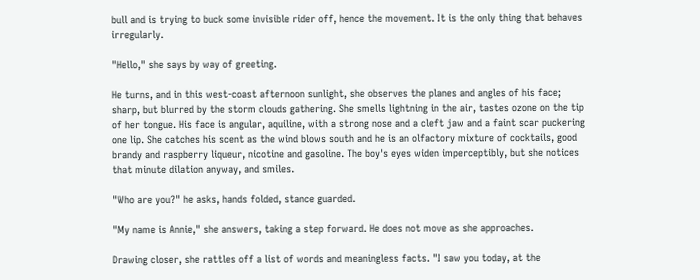bull and is trying to buck some invisible rider off, hence the movement. It is the only thing that behaves irregularly.

"Hello," she says by way of greeting.

He turns, and in this west-coast afternoon sunlight, she observes the planes and angles of his face; sharp, but blurred by the storm clouds gathering. She smells lightning in the air, tastes ozone on the tip of her tongue. His face is angular, aquiline, with a strong nose and a cleft jaw and a faint scar puckering one lip. She catches his scent as the wind blows south and he is an olfactory mixture of cocktails, good brandy and raspberry liqueur, nicotine and gasoline. The boy's eyes widen imperceptibly, but she notices that minute dilation anyway, and smiles.

"Who are you?" he asks, hands folded, stance guarded.

"My name is Annie," she answers, taking a step forward. He does not move as she approaches.

Drawing closer, she rattles off a list of words and meaningless facts. "I saw you today, at the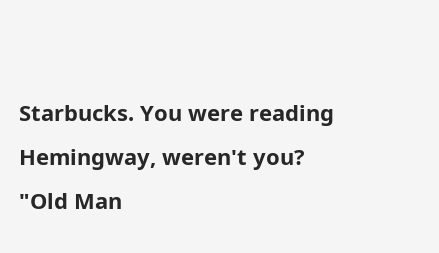Starbucks. You were reading Hemingway, weren't you? "Old Man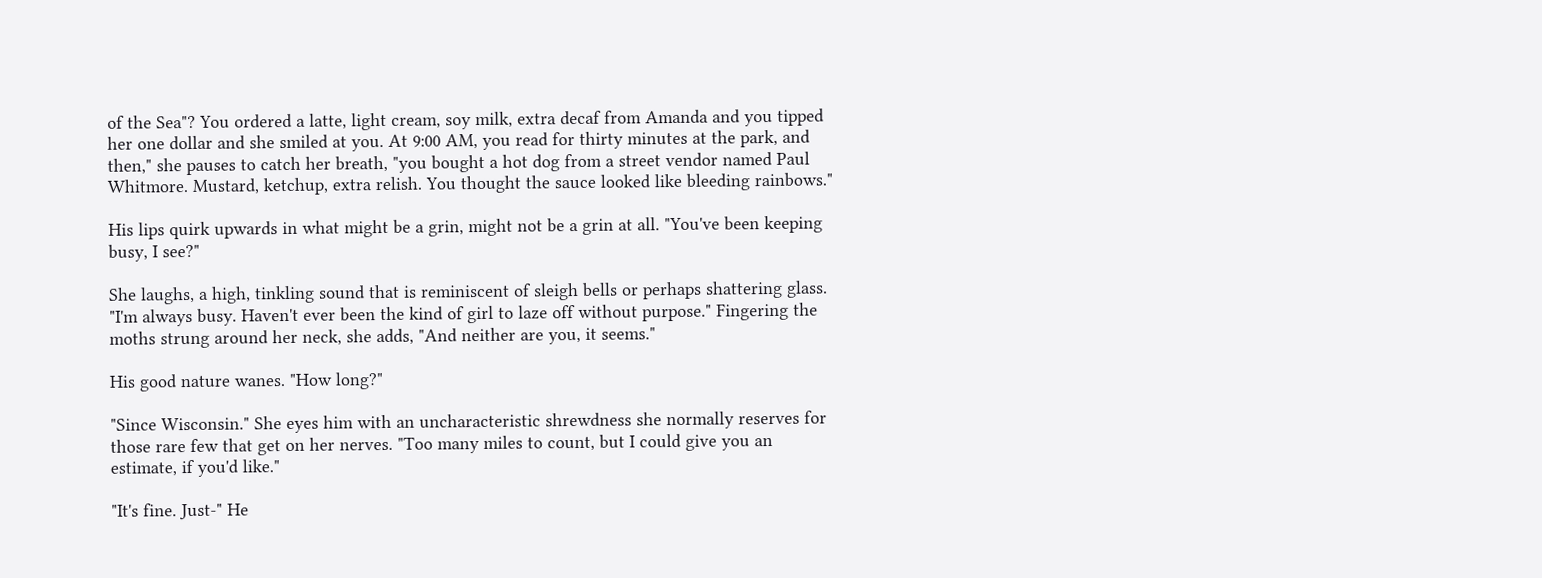of the Sea"? You ordered a latte, light cream, soy milk, extra decaf from Amanda and you tipped her one dollar and she smiled at you. At 9:00 AM, you read for thirty minutes at the park, and then," she pauses to catch her breath, "you bought a hot dog from a street vendor named Paul Whitmore. Mustard, ketchup, extra relish. You thought the sauce looked like bleeding rainbows."

His lips quirk upwards in what might be a grin, might not be a grin at all. "You've been keeping busy, I see?"

She laughs, a high, tinkling sound that is reminiscent of sleigh bells or perhaps shattering glass. "I'm always busy. Haven't ever been the kind of girl to laze off without purpose." Fingering the moths strung around her neck, she adds, "And neither are you, it seems."

His good nature wanes. "How long?"

"Since Wisconsin." She eyes him with an uncharacteristic shrewdness she normally reserves for those rare few that get on her nerves. "Too many miles to count, but I could give you an estimate, if you'd like."

"It's fine. Just-" He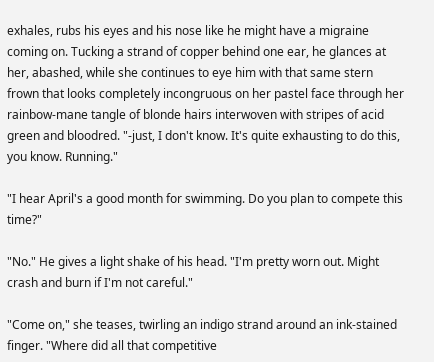exhales, rubs his eyes and his nose like he might have a migraine coming on. Tucking a strand of copper behind one ear, he glances at her, abashed, while she continues to eye him with that same stern frown that looks completely incongruous on her pastel face through her rainbow-mane tangle of blonde hairs interwoven with stripes of acid green and bloodred. "-just, I don't know. It's quite exhausting to do this, you know. Running."

"I hear April's a good month for swimming. Do you plan to compete this time?"

"No." He gives a light shake of his head. "I'm pretty worn out. Might crash and burn if I'm not careful."

"Come on," she teases, twirling an indigo strand around an ink-stained finger. "Where did all that competitive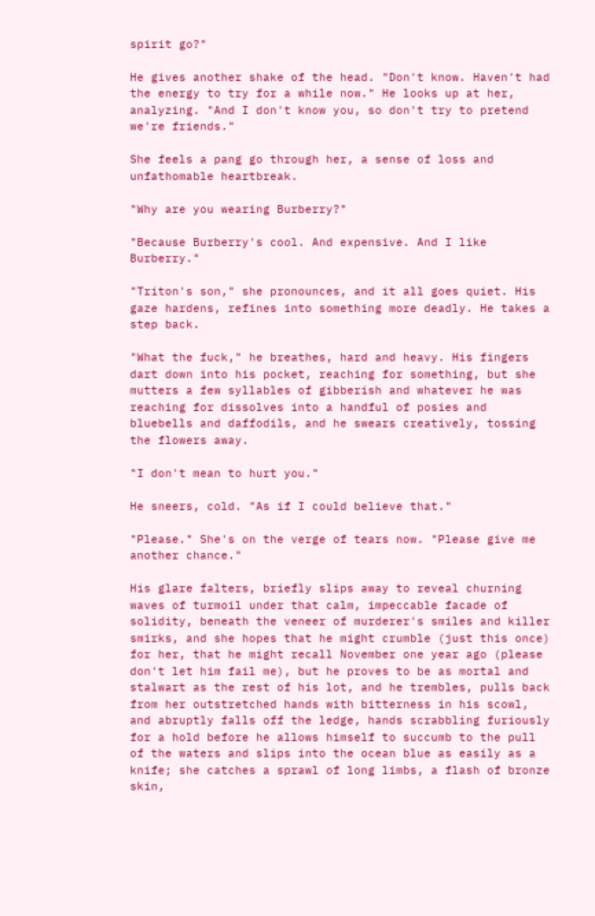spirit go?"

He gives another shake of the head. "Don't know. Haven't had the energy to try for a while now." He looks up at her, analyzing. "And I don't know you, so don't try to pretend we're friends."

She feels a pang go through her, a sense of loss and unfathomable heartbreak.

"Why are you wearing Burberry?"

"Because Burberry's cool. And expensive. And I like Burberry."

"Triton's son," she pronounces, and it all goes quiet. His gaze hardens, refines into something more deadly. He takes a step back.

"What the fuck," he breathes, hard and heavy. His fingers dart down into his pocket, reaching for something, but she mutters a few syllables of gibberish and whatever he was reaching for dissolves into a handful of posies and bluebells and daffodils, and he swears creatively, tossing the flowers away.

"I don't mean to hurt you."

He sneers, cold. "As if I could believe that."

"Please." She's on the verge of tears now. "Please give me another chance."

His glare falters, briefly slips away to reveal churning waves of turmoil under that calm, impeccable facade of solidity, beneath the veneer of murderer's smiles and killer smirks, and she hopes that he might crumble (just this once) for her, that he might recall November one year ago (please don't let him fail me), but he proves to be as mortal and stalwart as the rest of his lot, and he trembles, pulls back from her outstretched hands with bitterness in his scowl, and abruptly falls off the ledge, hands scrabbling furiously for a hold before he allows himself to succumb to the pull of the waters and slips into the ocean blue as easily as a knife; she catches a sprawl of long limbs, a flash of bronze skin,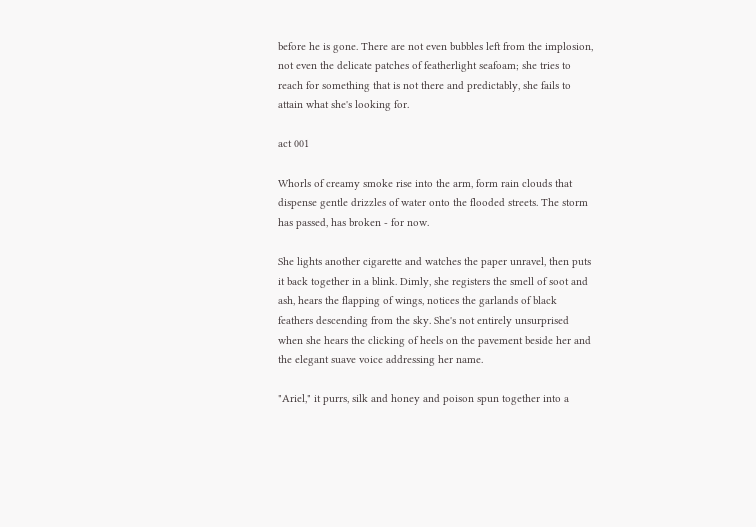before he is gone. There are not even bubbles left from the implosion, not even the delicate patches of featherlight seafoam; she tries to reach for something that is not there and predictably, she fails to attain what she's looking for.

act 001

Whorls of creamy smoke rise into the arm, form rain clouds that dispense gentle drizzles of water onto the flooded streets. The storm has passed, has broken - for now.

She lights another cigarette and watches the paper unravel, then puts it back together in a blink. Dimly, she registers the smell of soot and ash, hears the flapping of wings, notices the garlands of black feathers descending from the sky. She's not entirely unsurprised when she hears the clicking of heels on the pavement beside her and the elegant suave voice addressing her name.

"Ariel," it purrs, silk and honey and poison spun together into a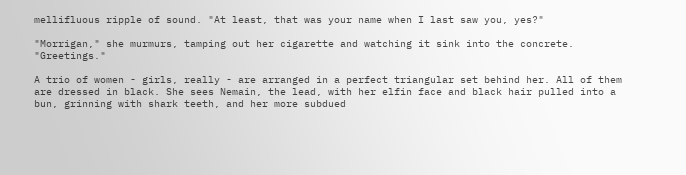mellifluous ripple of sound. "At least, that was your name when I last saw you, yes?"

"Morrigan," she murmurs, tamping out her cigarette and watching it sink into the concrete. "Greetings."

A trio of women - girls, really - are arranged in a perfect triangular set behind her. All of them are dressed in black. She sees Nemain, the lead, with her elfin face and black hair pulled into a bun, grinning with shark teeth, and her more subdued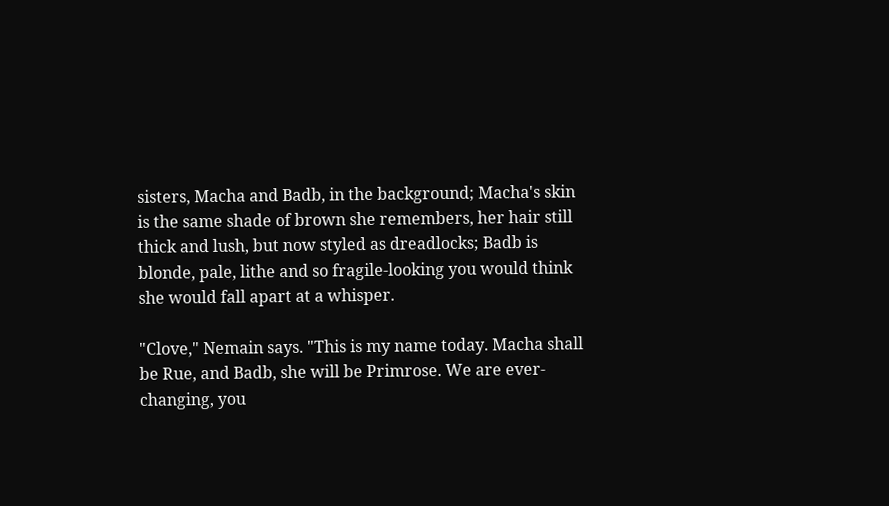sisters, Macha and Badb, in the background; Macha's skin is the same shade of brown she remembers, her hair still thick and lush, but now styled as dreadlocks; Badb is blonde, pale, lithe and so fragile-looking you would think she would fall apart at a whisper.

"Clove," Nemain says. "This is my name today. Macha shall be Rue, and Badb, she will be Primrose. We are ever-changing, you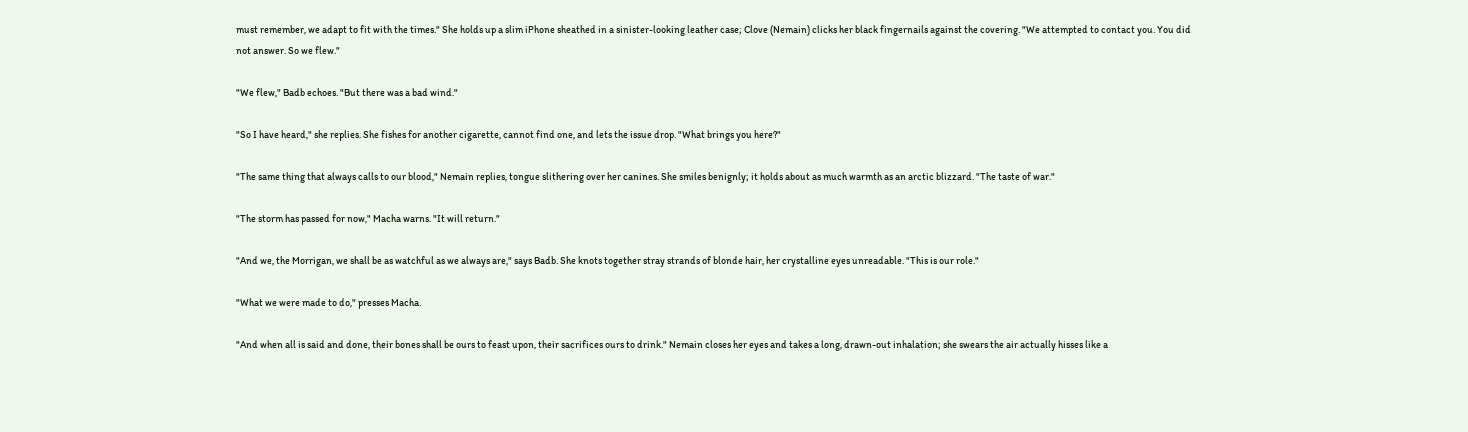must remember, we adapt to fit with the times." She holds up a slim iPhone sheathed in a sinister-looking leather case; Clove (Nemain) clicks her black fingernails against the covering. "We attempted to contact you. You did not answer. So we flew."

"We flew," Badb echoes. "But there was a bad wind."

"So I have heard," she replies. She fishes for another cigarette, cannot find one, and lets the issue drop. "What brings you here?"

"The same thing that always calls to our blood," Nemain replies, tongue slithering over her canines. She smiles benignly; it holds about as much warmth as an arctic blizzard. "The taste of war."

"The storm has passed for now," Macha warns. "It will return."

"And we, the Morrigan, we shall be as watchful as we always are," says Badb. She knots together stray strands of blonde hair, her crystalline eyes unreadable. "This is our role."

"What we were made to do," presses Macha.

"And when all is said and done, their bones shall be ours to feast upon, their sacrifices ours to drink." Nemain closes her eyes and takes a long, drawn-out inhalation; she swears the air actually hisses like a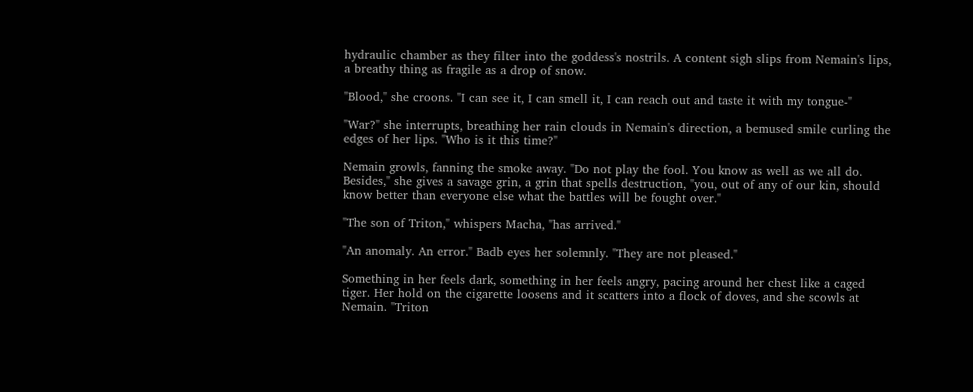hydraulic chamber as they filter into the goddess's nostrils. A content sigh slips from Nemain's lips, a breathy thing as fragile as a drop of snow.

"Blood," she croons. "I can see it, I can smell it, I can reach out and taste it with my tongue-"

"War?" she interrupts, breathing her rain clouds in Nemain's direction, a bemused smile curling the edges of her lips. "Who is it this time?"

Nemain growls, fanning the smoke away. "Do not play the fool. You know as well as we all do. Besides," she gives a savage grin, a grin that spells destruction, "you, out of any of our kin, should know better than everyone else what the battles will be fought over."

"The son of Triton," whispers Macha, "has arrived."

"An anomaly. An error." Badb eyes her solemnly. "They are not pleased."

Something in her feels dark, something in her feels angry, pacing around her chest like a caged tiger. Her hold on the cigarette loosens and it scatters into a flock of doves, and she scowls at Nemain. "Triton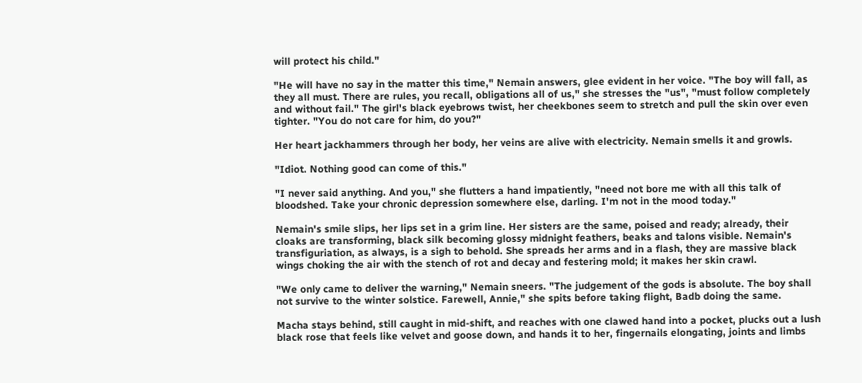will protect his child."

"He will have no say in the matter this time," Nemain answers, glee evident in her voice. "The boy will fall, as they all must. There are rules, you recall, obligations all of us," she stresses the "us", "must follow completely and without fail." The girl's black eyebrows twist, her cheekbones seem to stretch and pull the skin over even tighter. "You do not care for him, do you?"

Her heart jackhammers through her body, her veins are alive with electricity. Nemain smells it and growls.

"Idiot. Nothing good can come of this."

"I never said anything. And you," she flutters a hand impatiently, "need not bore me with all this talk of bloodshed. Take your chronic depression somewhere else, darling. I'm not in the mood today."

Nemain's smile slips, her lips set in a grim line. Her sisters are the same, poised and ready; already, their cloaks are transforming, black silk becoming glossy midnight feathers, beaks and talons visible. Nemain's transfiguriation, as always, is a sigh to behold. She spreads her arms and in a flash, they are massive black wings choking the air with the stench of rot and decay and festering mold; it makes her skin crawl.

"We only came to deliver the warning," Nemain sneers. "The judgement of the gods is absolute. The boy shall not survive to the winter solstice. Farewell, Annie," she spits before taking flight, Badb doing the same.

Macha stays behind, still caught in mid-shift, and reaches with one clawed hand into a pocket, plucks out a lush black rose that feels like velvet and goose down, and hands it to her, fingernails elongating, joints and limbs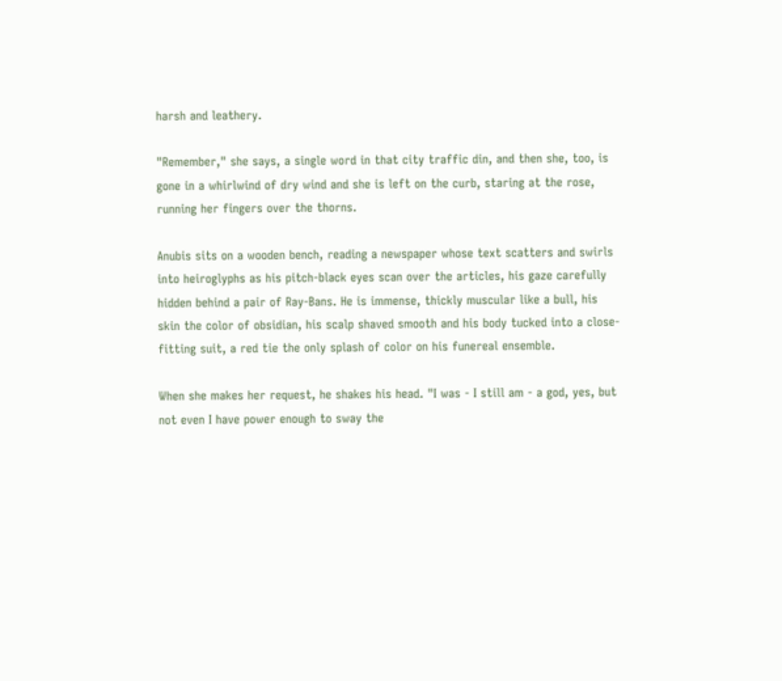harsh and leathery.

"Remember," she says, a single word in that city traffic din, and then she, too, is gone in a whirlwind of dry wind and she is left on the curb, staring at the rose, running her fingers over the thorns.

Anubis sits on a wooden bench, reading a newspaper whose text scatters and swirls into heiroglyphs as his pitch-black eyes scan over the articles, his gaze carefully hidden behind a pair of Ray-Bans. He is immense, thickly muscular like a bull, his skin the color of obsidian, his scalp shaved smooth and his body tucked into a close-fitting suit, a red tie the only splash of color on his funereal ensemble.

When she makes her request, he shakes his head. "I was - I still am - a god, yes, but not even I have power enough to sway the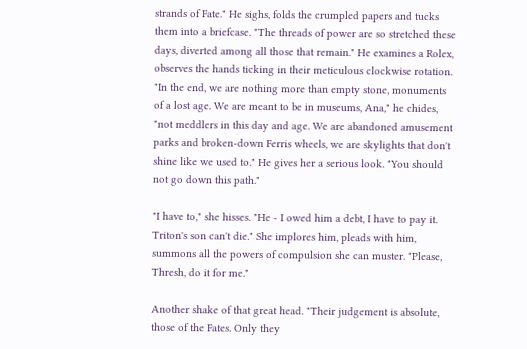strands of Fate." He sighs, folds the crumpled papers and tucks them into a briefcase. "The threads of power are so stretched these days, diverted among all those that remain." He examines a Rolex, observes the hands ticking in their meticulous clockwise rotation. "In the end, we are nothing more than empty stone, monuments of a lost age. We are meant to be in museums, Ana," he chides, "not meddlers in this day and age. We are abandoned amusement parks and broken-down Ferris wheels, we are skylights that don't shine like we used to." He gives her a serious look. "You should not go down this path."

"I have to," she hisses. "He - I owed him a debt, I have to pay it. Triton's son can't die." She implores him, pleads with him, summons all the powers of compulsion she can muster. "Please, Thresh, do it for me."

Another shake of that great head. "Their judgement is absolute, those of the Fates. Only they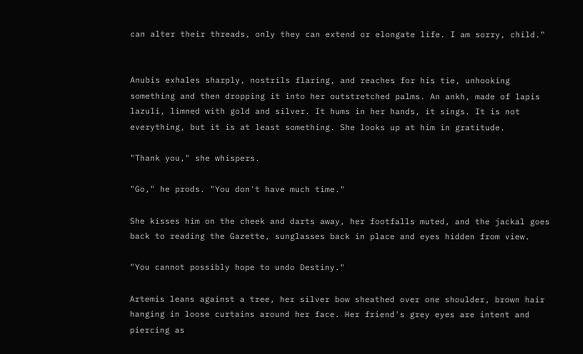can alter their threads, only they can extend or elongate life. I am sorry, child."


Anubis exhales sharply, nostrils flaring, and reaches for his tie, unhooking something and then dropping it into her outstretched palms. An ankh, made of lapis lazuli, limned with gold and silver. It hums in her hands, it sings. It is not everything, but it is at least something. She looks up at him in gratitude.

"Thank you," she whispers.

"Go," he prods. "You don't have much time."

She kisses him on the cheek and darts away, her footfalls muted, and the jackal goes back to reading the Gazette, sunglasses back in place and eyes hidden from view.

"You cannot possibly hope to undo Destiny."

Artemis leans against a tree, her silver bow sheathed over one shoulder, brown hair hanging in loose curtains around her face. Her friend's grey eyes are intent and piercing as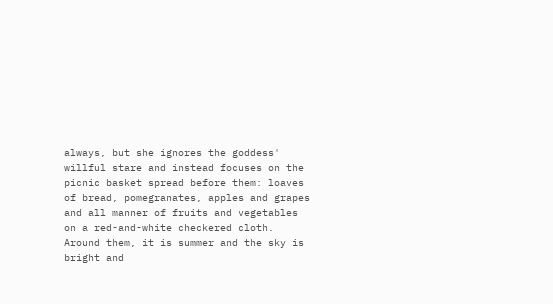always, but she ignores the goddess' willful stare and instead focuses on the picnic basket spread before them: loaves of bread, pomegranates, apples and grapes and all manner of fruits and vegetables on a red-and-white checkered cloth. Around them, it is summer and the sky is bright and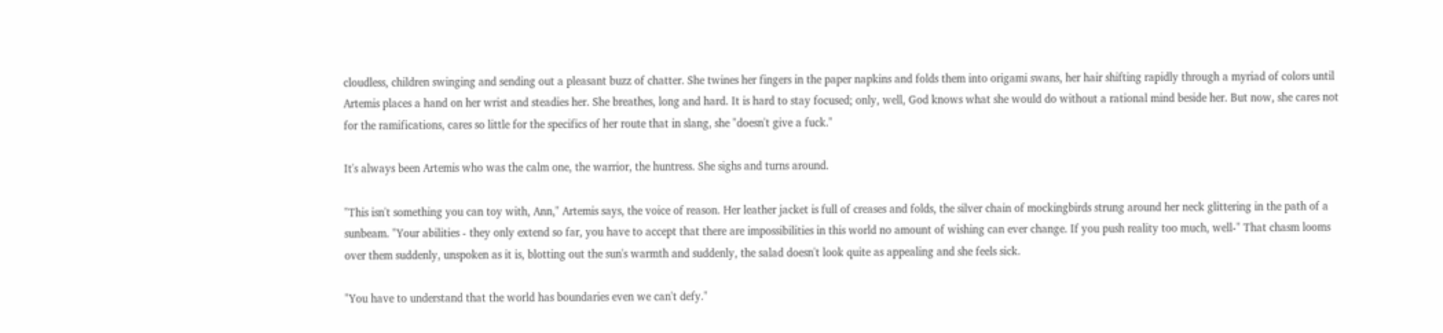cloudless, children swinging and sending out a pleasant buzz of chatter. She twines her fingers in the paper napkins and folds them into origami swans, her hair shifting rapidly through a myriad of colors until Artemis places a hand on her wrist and steadies her. She breathes, long and hard. It is hard to stay focused; only, well, God knows what she would do without a rational mind beside her. But now, she cares not for the ramifications, cares so little for the specifics of her route that in slang, she "doesn't give a fuck."

It's always been Artemis who was the calm one, the warrior, the huntress. She sighs and turns around.

"This isn't something you can toy with, Ann," Artemis says, the voice of reason. Her leather jacket is full of creases and folds, the silver chain of mockingbirds strung around her neck glittering in the path of a sunbeam. "Your abilities - they only extend so far, you have to accept that there are impossibilities in this world no amount of wishing can ever change. If you push reality too much, well-" That chasm looms over them suddenly, unspoken as it is, blotting out the sun's warmth and suddenly, the salad doesn't look quite as appealing and she feels sick.

"You have to understand that the world has boundaries even we can't defy."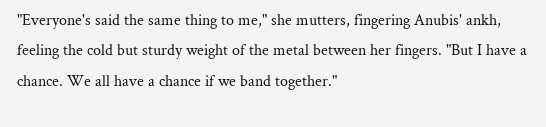"Everyone's said the same thing to me," she mutters, fingering Anubis' ankh, feeling the cold but sturdy weight of the metal between her fingers. "But I have a chance. We all have a chance if we band together."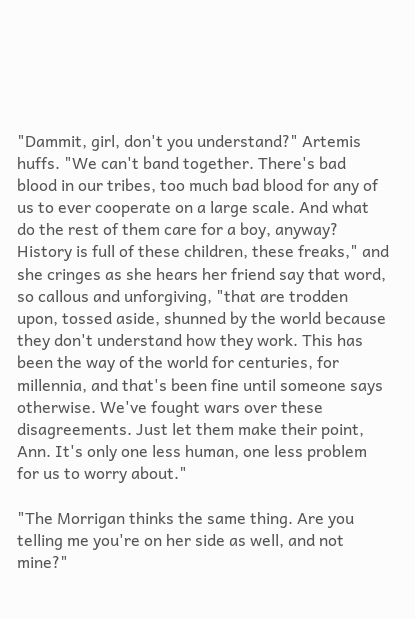"Dammit, girl, don't you understand?" Artemis huffs. "We can't band together. There's bad blood in our tribes, too much bad blood for any of us to ever cooperate on a large scale. And what do the rest of them care for a boy, anyway? History is full of these children, these freaks," and she cringes as she hears her friend say that word, so callous and unforgiving, "that are trodden upon, tossed aside, shunned by the world because they don't understand how they work. This has been the way of the world for centuries, for millennia, and that's been fine until someone says otherwise. We've fought wars over these disagreements. Just let them make their point, Ann. It's only one less human, one less problem for us to worry about."

"The Morrigan thinks the same thing. Are you telling me you're on her side as well, and not mine?"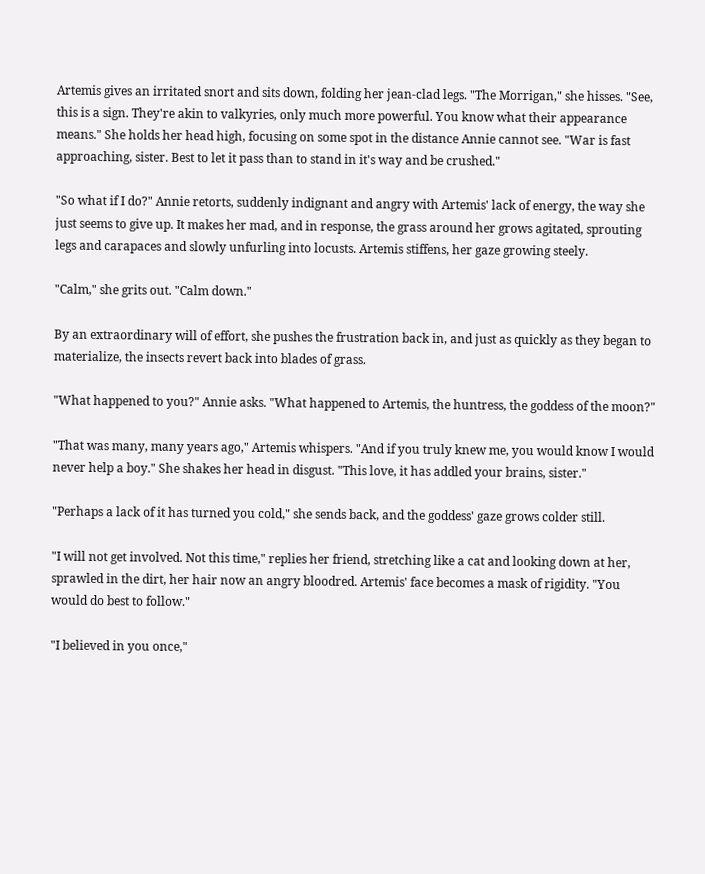Artemis gives an irritated snort and sits down, folding her jean-clad legs. "The Morrigan," she hisses. "See, this is a sign. They're akin to valkyries, only much more powerful. You know what their appearance means." She holds her head high, focusing on some spot in the distance Annie cannot see. "War is fast approaching, sister. Best to let it pass than to stand in it's way and be crushed."

"So what if I do?" Annie retorts, suddenly indignant and angry with Artemis' lack of energy, the way she just seems to give up. It makes her mad, and in response, the grass around her grows agitated, sprouting legs and carapaces and slowly unfurling into locusts. Artemis stiffens, her gaze growing steely.

"Calm," she grits out. "Calm down."

By an extraordinary will of effort, she pushes the frustration back in, and just as quickly as they began to materialize, the insects revert back into blades of grass.

"What happened to you?" Annie asks. "What happened to Artemis, the huntress, the goddess of the moon?"

"That was many, many years ago," Artemis whispers. "And if you truly knew me, you would know I would never help a boy." She shakes her head in disgust. "This love, it has addled your brains, sister."

"Perhaps a lack of it has turned you cold," she sends back, and the goddess' gaze grows colder still.

"I will not get involved. Not this time," replies her friend, stretching like a cat and looking down at her, sprawled in the dirt, her hair now an angry bloodred. Artemis' face becomes a mask of rigidity. "You would do best to follow."

"I believed in you once,"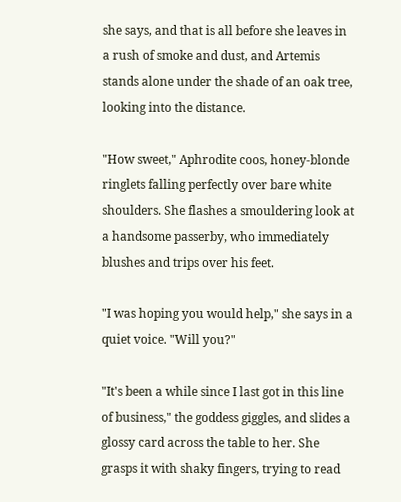she says, and that is all before she leaves in a rush of smoke and dust, and Artemis stands alone under the shade of an oak tree, looking into the distance.

"How sweet," Aphrodite coos, honey-blonde ringlets falling perfectly over bare white shoulders. She flashes a smouldering look at a handsome passerby, who immediately blushes and trips over his feet.

"I was hoping you would help," she says in a quiet voice. "Will you?"

"It's been a while since I last got in this line of business," the goddess giggles, and slides a glossy card across the table to her. She grasps it with shaky fingers, trying to read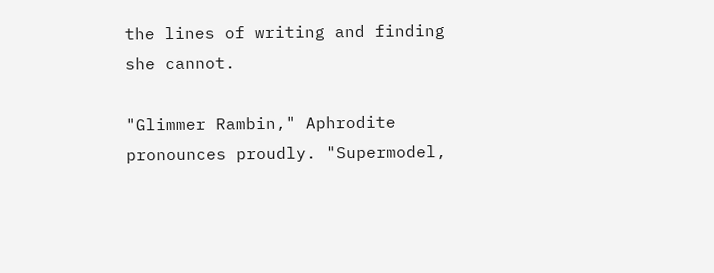the lines of writing and finding she cannot.

"Glimmer Rambin," Aphrodite pronounces proudly. "Supermodel,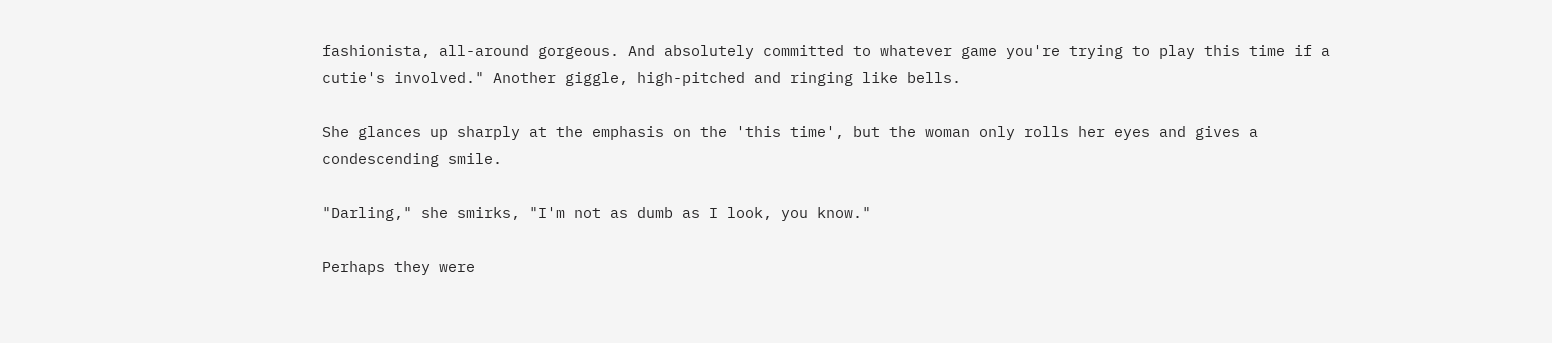fashionista, all-around gorgeous. And absolutely committed to whatever game you're trying to play this time if a cutie's involved." Another giggle, high-pitched and ringing like bells.

She glances up sharply at the emphasis on the 'this time', but the woman only rolls her eyes and gives a condescending smile.

"Darling," she smirks, "I'm not as dumb as I look, you know."

Perhaps they were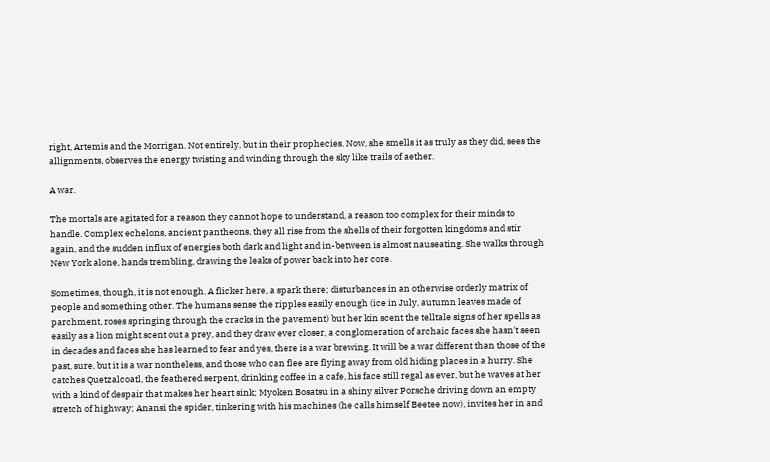right, Artemis and the Morrigan. Not entirely, but in their prophecies. Now, she smells it as truly as they did, sees the allignments, observes the energy twisting and winding through the sky like trails of aether.

A war.

The mortals are agitated for a reason they cannot hope to understand, a reason too complex for their minds to handle. Complex echelons, ancient pantheons, they all rise from the shells of their forgotten kingdoms and stir again, and the sudden influx of energies both dark and light and in-between is almost nauseating. She walks through New York alone, hands trembling, drawing the leaks of power back into her core.

Sometimes, though, it is not enough. A flicker here, a spark there; disturbances in an otherwise orderly matrix of people and something other. The humans sense the ripples easily enough (ice in July, autumn leaves made of parchment, roses springing through the cracks in the pavement) but her kin scent the telltale signs of her spells as easily as a lion might scent out a prey, and they draw ever closer, a conglomeration of archaic faces she hasn't seen in decades and faces she has learned to fear and yes, there is a war brewing. It will be a war different than those of the past, sure, but it is a war nontheless, and those who can flee are flying away from old hiding places in a hurry. She catches Quetzalcoatl, the feathered serpent, drinking coffee in a cafe, his face still regal as ever, but he waves at her with a kind of despair that makes her heart sink; Myoken Bosatsu in a shiny silver Porsche driving down an empty stretch of highway; Anansi the spider, tinkering with his machines (he calls himself Beetee now), invites her in and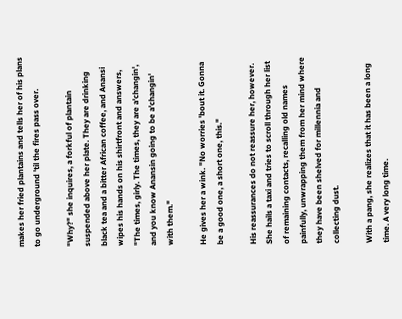makes her fried plantains and tells her of his plans to go underground 'til the fires pass over.

"Why?" she inquires, a forkful of plantain suspended above her plate. They are drinking black tea and a bitter African coffee, and Anansi wipes his hands on his shirtfront and answers, "The times, girly. The times, they are a'changin', and you know Anansin going to be a'changin' with them."

He gives her a wink. "No worries 'bout it. Gonna be a good one, a short one, this."

His reassurances do not reassure her, however. She hails a taxi and tries to scroll through her list of remaining contacts, recalling old names painfully, unwrapping them from her mind where they have been shelved for millennia and collecting dust.

With a pang, she realizes that it has been a long time. A very long time.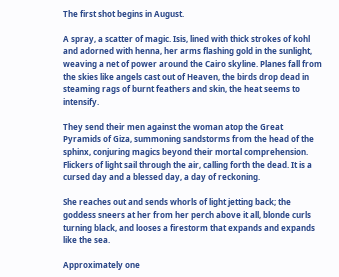The first shot begins in August.

A spray, a scatter of magic. Isis, lined with thick strokes of kohl and adorned with henna, her arms flashing gold in the sunlight, weaving a net of power around the Cairo skyline. Planes fall from the skies like angels cast out of Heaven, the birds drop dead in steaming rags of burnt feathers and skin, the heat seems to intensify.

They send their men against the woman atop the Great Pyramids of Giza, summoning sandstorms from the head of the sphinx, conjuring magics beyond their mortal comprehension. Flickers of light sail through the air, calling forth the dead. It is a cursed day and a blessed day, a day of reckoning.

She reaches out and sends whorls of light jetting back; the goddess sneers at her from her perch above it all, blonde curls turning black, and looses a firestorm that expands and expands like the sea.

Approximately one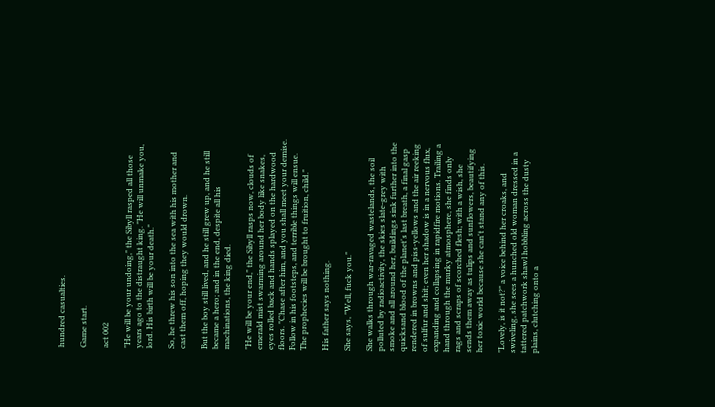hundred casualties.

Game start.

act 002

"He will be your undoing," the Sibyll rasped all those years ago to the distraught king. "He will unmake you, lord. His birth will be your death."

So, he threw his son into the sea with his mother and cast them off, hoping they would drown.

But the boy still lived, and he still grew up, and he still became a hero; and in the end, despite all his machinations, the king died.

"He will be your end," the Sibyll rasps now, clouds of emerald mist swarming around her body like snakes, eyes rolled back and hands splayed on the hardwood floors. "Chase after him, and you shall meet your demise. Follow in his footsteps, and terrible things will ensue. The prophecies will be brought to fruition, child."

His father says nothing.

She says, "Well, fuck you."

She walks through war-ravaged wastelands, the soil polluted by radioactivity, the skies slate-grey with smoke and all around her, buildings sink further into the quicksand blood of the planet's last breath, a final gasp rendered in browns and piss-yellows and the air reeking of sulfur and shit; even her shadow is in a nervous flux, expanding and collapsing in rapidfire motions. Trailing a hand through the murky atmosphere, she finds only rags and scraps of scorched flesh; with a wish, she sends them away as tulips and sunflowers, beautifying her toxic world because she can't stand any of this.

"Lovely, is it not?" a voice behind her croaks, and swiveling, she sees a hunched old woman dressed in a tattered patchwork shawl hobbling across the dusty plains, clutching onto a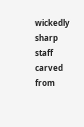wickedly sharp staff carved from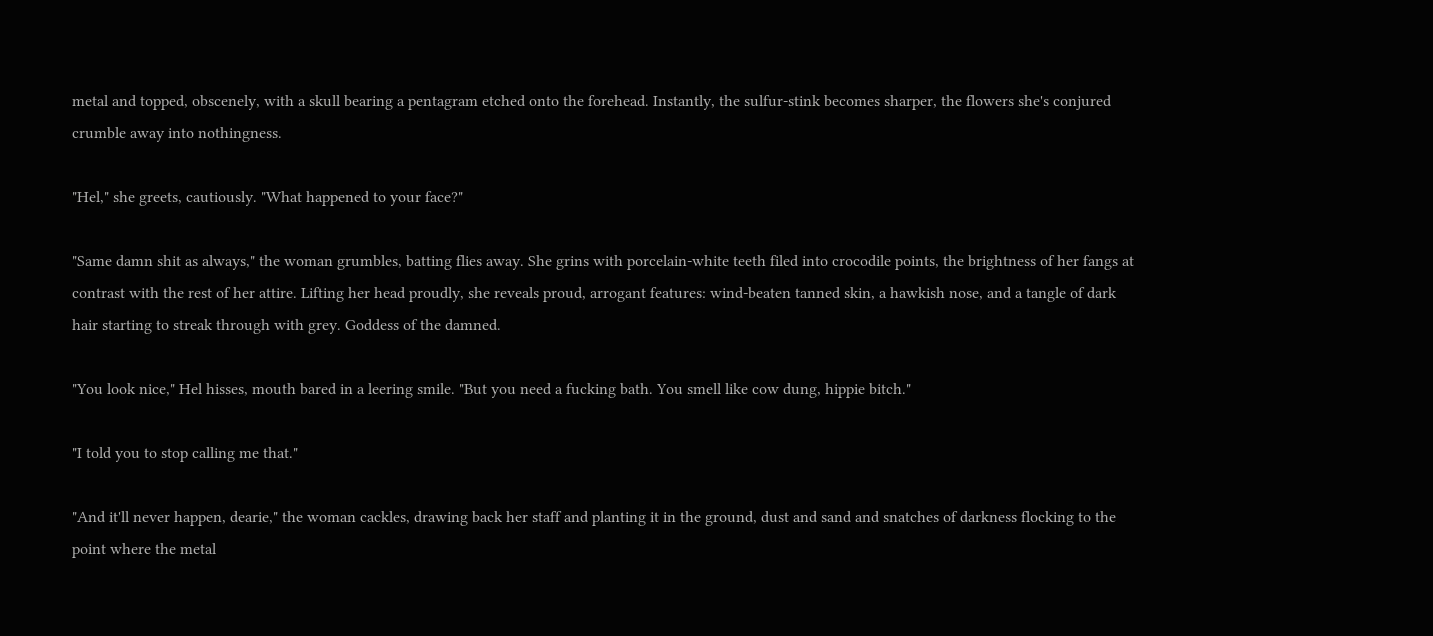metal and topped, obscenely, with a skull bearing a pentagram etched onto the forehead. Instantly, the sulfur-stink becomes sharper, the flowers she's conjured crumble away into nothingness.

"Hel," she greets, cautiously. "What happened to your face?"

"Same damn shit as always," the woman grumbles, batting flies away. She grins with porcelain-white teeth filed into crocodile points, the brightness of her fangs at contrast with the rest of her attire. Lifting her head proudly, she reveals proud, arrogant features: wind-beaten tanned skin, a hawkish nose, and a tangle of dark hair starting to streak through with grey. Goddess of the damned.

"You look nice," Hel hisses, mouth bared in a leering smile. "But you need a fucking bath. You smell like cow dung, hippie bitch."

"I told you to stop calling me that."

"And it'll never happen, dearie," the woman cackles, drawing back her staff and planting it in the ground, dust and sand and snatches of darkness flocking to the point where the metal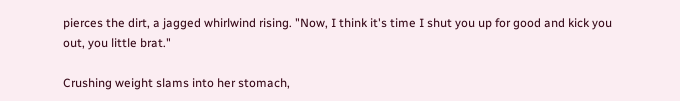pierces the dirt, a jagged whirlwind rising. "Now, I think it's time I shut you up for good and kick you out, you little brat."

Crushing weight slams into her stomach,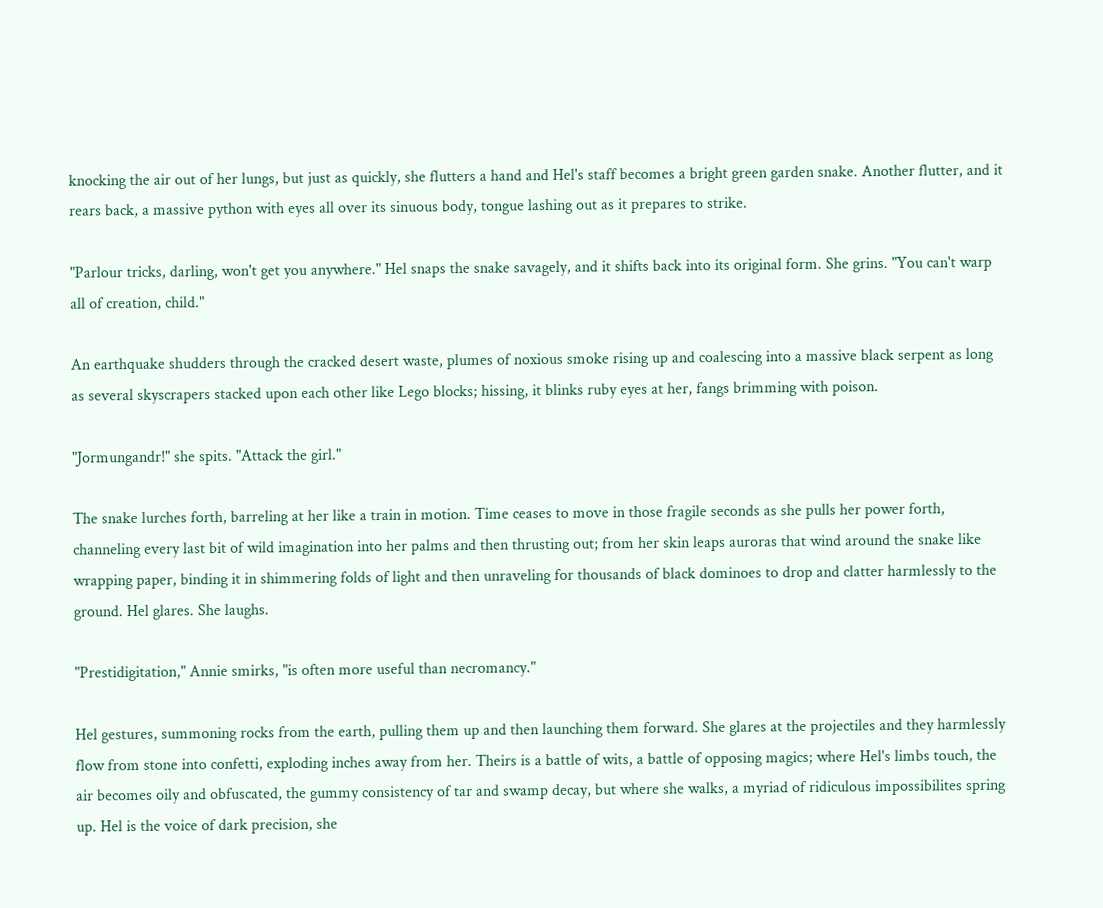knocking the air out of her lungs, but just as quickly, she flutters a hand and Hel's staff becomes a bright green garden snake. Another flutter, and it rears back, a massive python with eyes all over its sinuous body, tongue lashing out as it prepares to strike.

"Parlour tricks, darling, won't get you anywhere." Hel snaps the snake savagely, and it shifts back into its original form. She grins. "You can't warp all of creation, child."

An earthquake shudders through the cracked desert waste, plumes of noxious smoke rising up and coalescing into a massive black serpent as long as several skyscrapers stacked upon each other like Lego blocks; hissing, it blinks ruby eyes at her, fangs brimming with poison.

"Jormungandr!" she spits. "Attack the girl."

The snake lurches forth, barreling at her like a train in motion. Time ceases to move in those fragile seconds as she pulls her power forth, channeling every last bit of wild imagination into her palms and then thrusting out; from her skin leaps auroras that wind around the snake like wrapping paper, binding it in shimmering folds of light and then unraveling for thousands of black dominoes to drop and clatter harmlessly to the ground. Hel glares. She laughs.

"Prestidigitation," Annie smirks, "is often more useful than necromancy."

Hel gestures, summoning rocks from the earth, pulling them up and then launching them forward. She glares at the projectiles and they harmlessly flow from stone into confetti, exploding inches away from her. Theirs is a battle of wits, a battle of opposing magics; where Hel's limbs touch, the air becomes oily and obfuscated, the gummy consistency of tar and swamp decay, but where she walks, a myriad of ridiculous impossibilites spring up. Hel is the voice of dark precision, she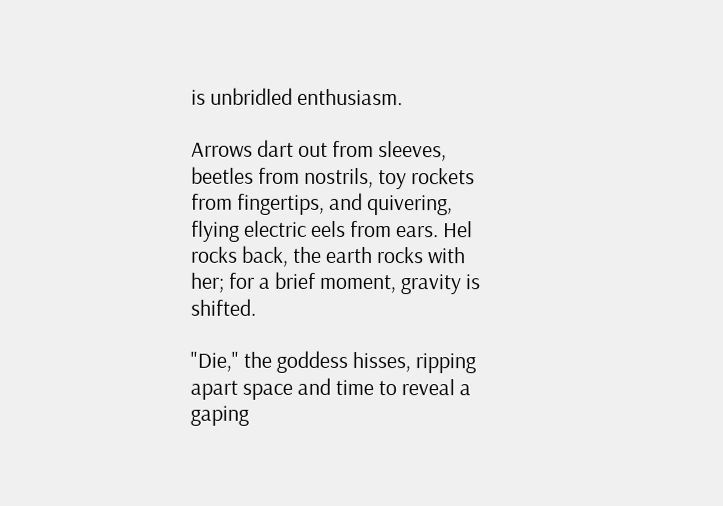is unbridled enthusiasm.

Arrows dart out from sleeves, beetles from nostrils, toy rockets from fingertips, and quivering, flying electric eels from ears. Hel rocks back, the earth rocks with her; for a brief moment, gravity is shifted.

"Die," the goddess hisses, ripping apart space and time to reveal a gaping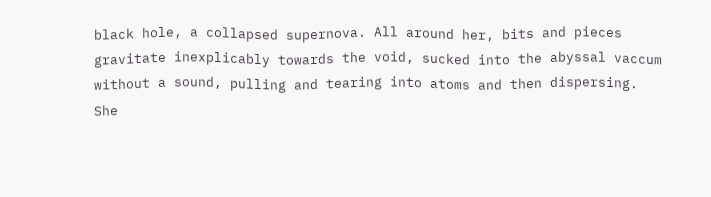black hole, a collapsed supernova. All around her, bits and pieces gravitate inexplicably towards the void, sucked into the abyssal vaccum without a sound, pulling and tearing into atoms and then dispersing. She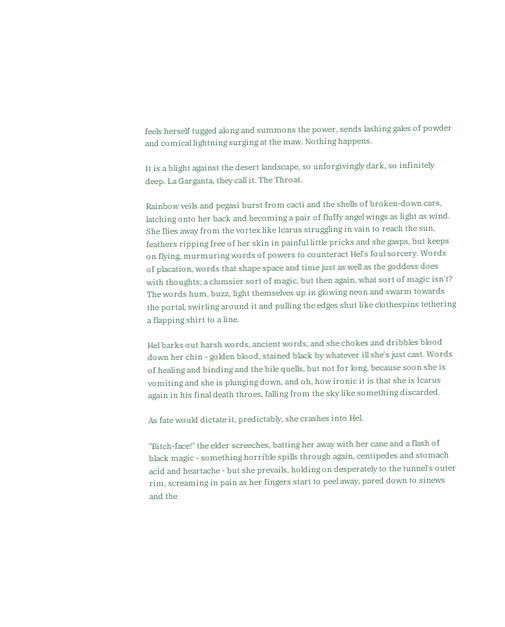feels herself tugged along and summons the power, sends lashing gales of powder and comical lightning surging at the maw. Nothing happens.

It is a blight against the desert landscape, so unforgivingly dark, so infinitely deep. La Garganta, they call it. The Throat.

Rainbow veils and pegasi burst from cacti and the shells of broken-down cars, latching onto her back and becoming a pair of fluffy angel wings as light as wind. She flies away from the vortex like Icarus struggling in vain to reach the sun, feathers ripping free of her skin in painful little pricks and she gasps, but keeps on flying, murmuring words of powers to counteract Hel's foul sorcery. Words of placation, words that shape space and time just as well as the goddess does with thoughts; a clumsier sort of magic, but then again, what sort of magic isn't? The words hum, buzz, light themselves up in glowing neon and swarm towards the portal, swirling around it and pulling the edges shut like clothespins tethering a flapping shirt to a line.

Hel barks out harsh words, ancient words, and she chokes and dribbles blood down her chin - golden blood, stained black by whatever ill she's just cast. Words of healing and binding and the bile quells, but not for long, because soon she is vomiting and she is plunging down, and oh, how ironic it is that she is Icarus again in his final death throes, falling from the sky like something discarded.

As fate would dictate it, predictably, she crashes into Hel.

"Bitch-face!" the elder screeches, batting her away with her cane and a flash of black magic - something horrible spills through again, centipedes and stomach acid and heartache - but she prevails, holding on desperately to the tunnel's outer rim, screaming in pain as her fingers start to peel away, pared down to sinews and the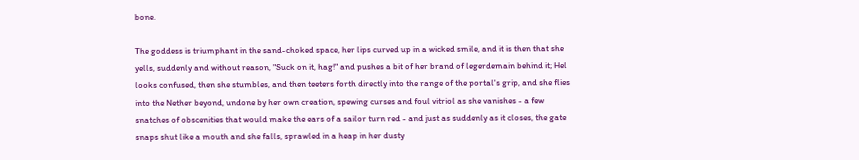bone.

The goddess is triumphant in the sand-choked space, her lips curved up in a wicked smile, and it is then that she yells, suddenly and without reason, "Suck on it, hag!" and pushes a bit of her brand of legerdemain behind it; Hel looks confused, then she stumbles, and then teeters forth directly into the range of the portal's grip, and she flies into the Nether beyond, undone by her own creation, spewing curses and foul vitriol as she vanishes - a few snatches of obscenities that would make the ears of a sailor turn red - and just as suddenly as it closes, the gate snaps shut like a mouth and she falls, sprawled in a heap in her dusty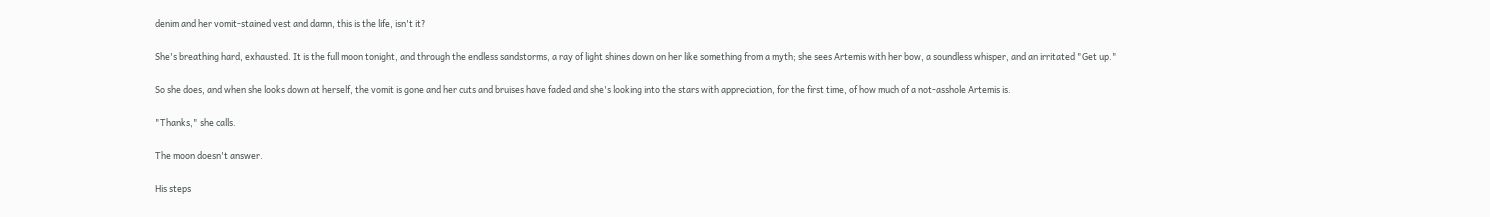denim and her vomit-stained vest and damn, this is the life, isn't it?

She's breathing hard, exhausted. It is the full moon tonight, and through the endless sandstorms, a ray of light shines down on her like something from a myth; she sees Artemis with her bow, a soundless whisper, and an irritated "Get up."

So she does, and when she looks down at herself, the vomit is gone and her cuts and bruises have faded and she's looking into the stars with appreciation, for the first time, of how much of a not-asshole Artemis is.

"Thanks," she calls.

The moon doesn't answer.

His steps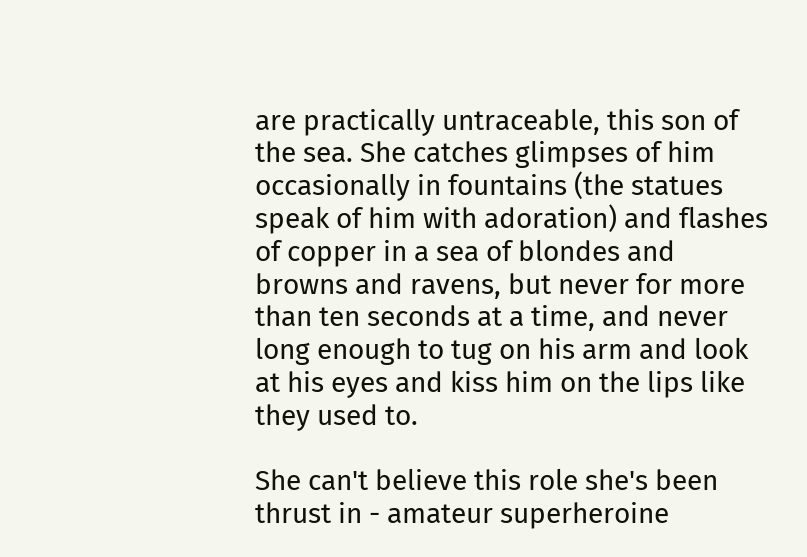are practically untraceable, this son of the sea. She catches glimpses of him occasionally in fountains (the statues speak of him with adoration) and flashes of copper in a sea of blondes and browns and ravens, but never for more than ten seconds at a time, and never long enough to tug on his arm and look at his eyes and kiss him on the lips like they used to.

She can't believe this role she's been thrust in - amateur superheroine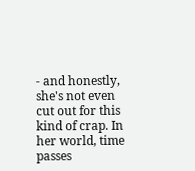- and honestly, she's not even cut out for this kind of crap. In her world, time passes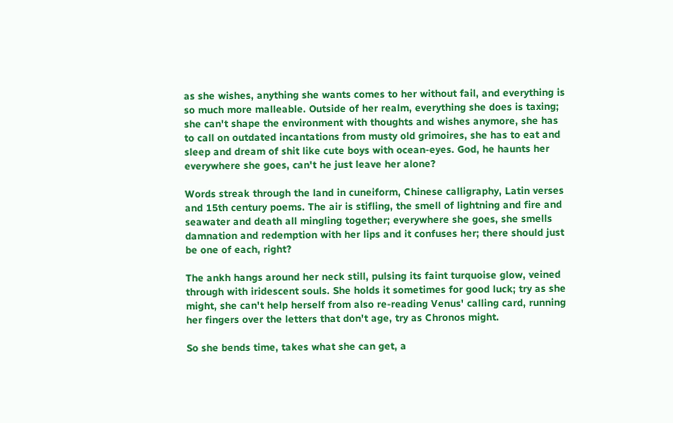as she wishes, anything she wants comes to her without fail, and everything is so much more malleable. Outside of her realm, everything she does is taxing; she can't shape the environment with thoughts and wishes anymore, she has to call on outdated incantations from musty old grimoires, she has to eat and sleep and dream of shit like cute boys with ocean-eyes. God, he haunts her everywhere she goes, can't he just leave her alone?

Words streak through the land in cuneiform, Chinese calligraphy, Latin verses and 15th century poems. The air is stifling, the smell of lightning and fire and seawater and death all mingling together; everywhere she goes, she smells damnation and redemption with her lips and it confuses her; there should just be one of each, right?

The ankh hangs around her neck still, pulsing its faint turquoise glow, veined through with iridescent souls. She holds it sometimes for good luck; try as she might, she can't help herself from also re-reading Venus' calling card, running her fingers over the letters that don't age, try as Chronos might.

So she bends time, takes what she can get, a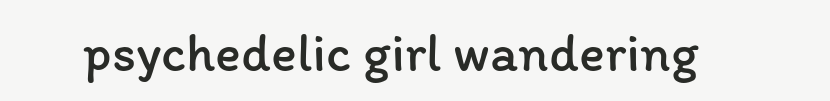psychedelic girl wandering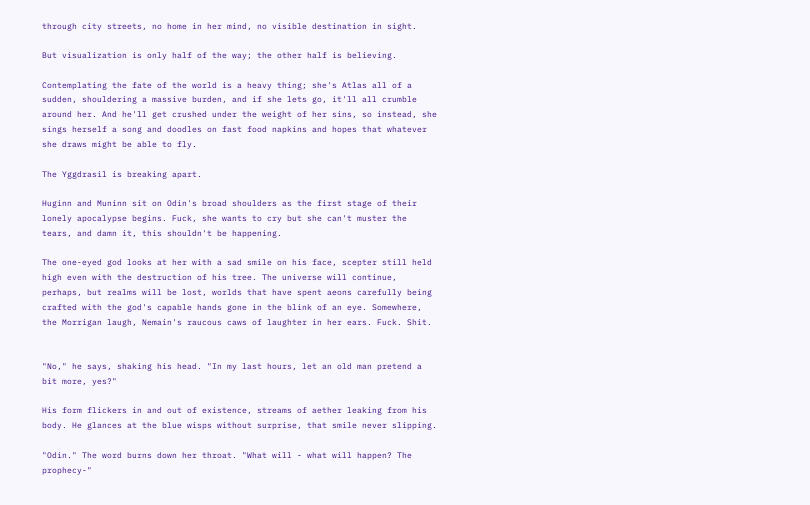through city streets, no home in her mind, no visible destination in sight.

But visualization is only half of the way; the other half is believing.

Contemplating the fate of the world is a heavy thing; she's Atlas all of a sudden, shouldering a massive burden, and if she lets go, it'll all crumble around her. And he'll get crushed under the weight of her sins, so instead, she sings herself a song and doodles on fast food napkins and hopes that whatever she draws might be able to fly.

The Yggdrasil is breaking apart.

Huginn and Muninn sit on Odin's broad shoulders as the first stage of their lonely apocalypse begins. Fuck, she wants to cry but she can't muster the tears, and damn it, this shouldn't be happening.

The one-eyed god looks at her with a sad smile on his face, scepter still held high even with the destruction of his tree. The universe will continue, perhaps, but realms will be lost, worlds that have spent aeons carefully being crafted with the god's capable hands gone in the blink of an eye. Somewhere, the Morrigan laugh, Nemain's raucous caws of laughter in her ears. Fuck. Shit.


"No," he says, shaking his head. "In my last hours, let an old man pretend a bit more, yes?"

His form flickers in and out of existence, streams of aether leaking from his body. He glances at the blue wisps without surprise, that smile never slipping.

"Odin." The word burns down her throat. "What will - what will happen? The prophecy-"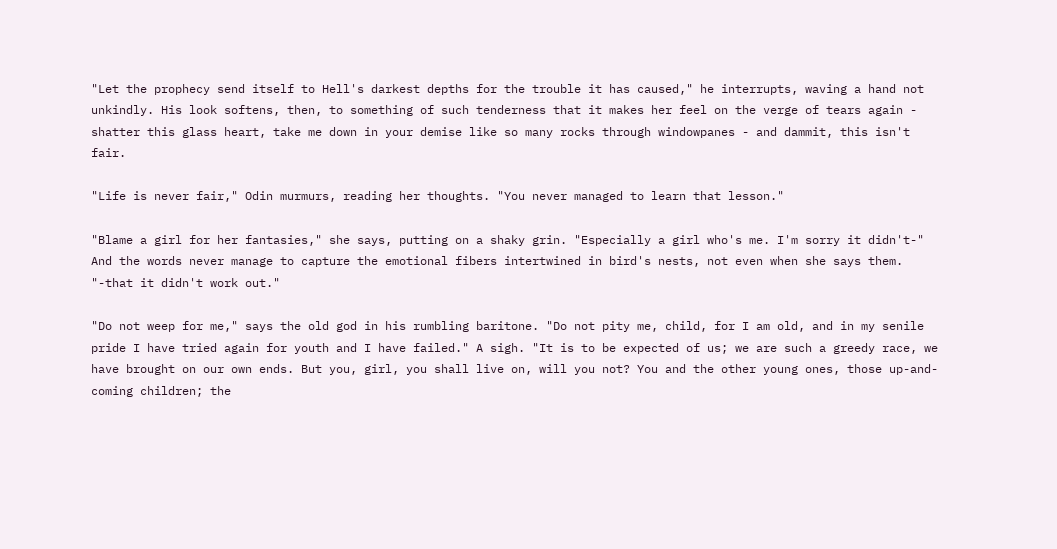"Let the prophecy send itself to Hell's darkest depths for the trouble it has caused," he interrupts, waving a hand not unkindly. His look softens, then, to something of such tenderness that it makes her feel on the verge of tears again - shatter this glass heart, take me down in your demise like so many rocks through windowpanes - and dammit, this isn't fair.

"Life is never fair," Odin murmurs, reading her thoughts. "You never managed to learn that lesson."

"Blame a girl for her fantasies," she says, putting on a shaky grin. "Especially a girl who's me. I'm sorry it didn't-" And the words never manage to capture the emotional fibers intertwined in bird's nests, not even when she says them. "-that it didn't work out."

"Do not weep for me," says the old god in his rumbling baritone. "Do not pity me, child, for I am old, and in my senile pride I have tried again for youth and I have failed." A sigh. "It is to be expected of us; we are such a greedy race, we have brought on our own ends. But you, girl, you shall live on, will you not? You and the other young ones, those up-and-coming children; the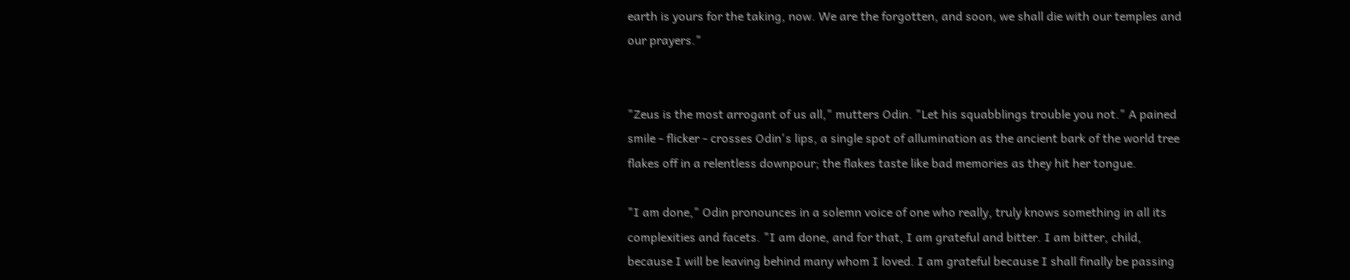earth is yours for the taking, now. We are the forgotten, and soon, we shall die with our temples and our prayers."


"Zeus is the most arrogant of us all," mutters Odin. "Let his squabblings trouble you not." A pained smile - flicker - crosses Odin's lips, a single spot of allumination as the ancient bark of the world tree flakes off in a relentless downpour; the flakes taste like bad memories as they hit her tongue.

"I am done," Odin pronounces in a solemn voice of one who really, truly knows something in all its complexities and facets. "I am done, and for that, I am grateful and bitter. I am bitter, child, because I will be leaving behind many whom I loved. I am grateful because I shall finally be passing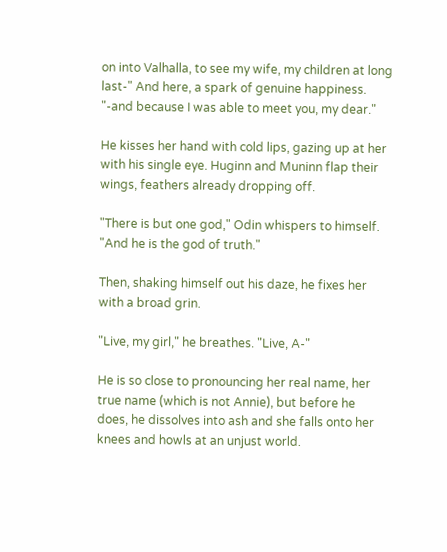on into Valhalla, to see my wife, my children at long last-" And here, a spark of genuine happiness. "-and because I was able to meet you, my dear."

He kisses her hand with cold lips, gazing up at her with his single eye. Huginn and Muninn flap their wings, feathers already dropping off.

"There is but one god," Odin whispers to himself. "And he is the god of truth."

Then, shaking himself out his daze, he fixes her with a broad grin.

"Live, my girl," he breathes. "Live, A-"

He is so close to pronouncing her real name, her true name (which is not Annie), but before he does, he dissolves into ash and she falls onto her knees and howls at an unjust world.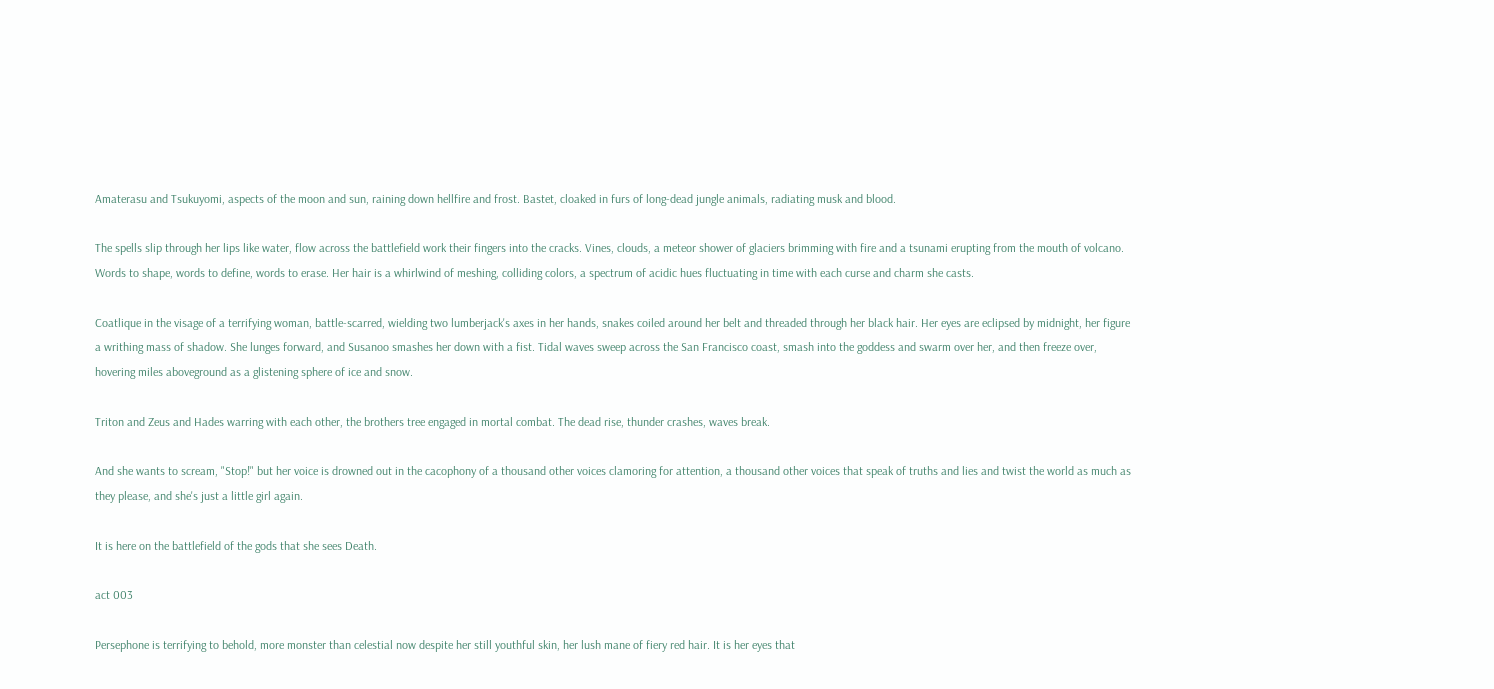Amaterasu and Tsukuyomi, aspects of the moon and sun, raining down hellfire and frost. Bastet, cloaked in furs of long-dead jungle animals, radiating musk and blood.

The spells slip through her lips like water, flow across the battlefield work their fingers into the cracks. Vines, clouds, a meteor shower of glaciers brimming with fire and a tsunami erupting from the mouth of volcano. Words to shape, words to define, words to erase. Her hair is a whirlwind of meshing, colliding colors, a spectrum of acidic hues fluctuating in time with each curse and charm she casts.

Coatlique in the visage of a terrifying woman, battle-scarred, wielding two lumberjack's axes in her hands, snakes coiled around her belt and threaded through her black hair. Her eyes are eclipsed by midnight, her figure a writhing mass of shadow. She lunges forward, and Susanoo smashes her down with a fist. Tidal waves sweep across the San Francisco coast, smash into the goddess and swarm over her, and then freeze over, hovering miles aboveground as a glistening sphere of ice and snow.

Triton and Zeus and Hades warring with each other, the brothers tree engaged in mortal combat. The dead rise, thunder crashes, waves break.

And she wants to scream, "Stop!" but her voice is drowned out in the cacophony of a thousand other voices clamoring for attention, a thousand other voices that speak of truths and lies and twist the world as much as they please, and she's just a little girl again.

It is here on the battlefield of the gods that she sees Death.

act 003

Persephone is terrifying to behold, more monster than celestial now despite her still youthful skin, her lush mane of fiery red hair. It is her eyes that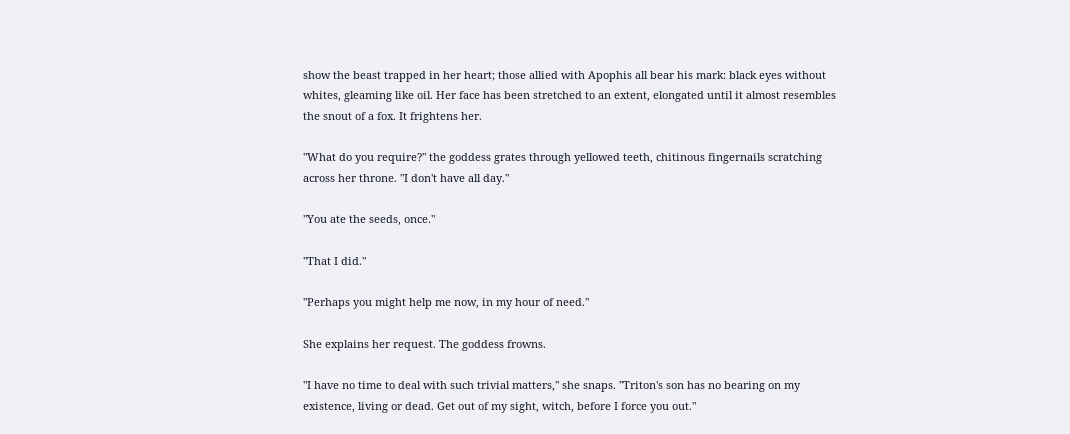show the beast trapped in her heart; those allied with Apophis all bear his mark: black eyes without whites, gleaming like oil. Her face has been stretched to an extent, elongated until it almost resembles the snout of a fox. It frightens her.

"What do you require?" the goddess grates through yellowed teeth, chitinous fingernails scratching across her throne. "I don't have all day."

"You ate the seeds, once."

"That I did."

"Perhaps you might help me now, in my hour of need."

She explains her request. The goddess frowns.

"I have no time to deal with such trivial matters," she snaps. "Triton's son has no bearing on my existence, living or dead. Get out of my sight, witch, before I force you out."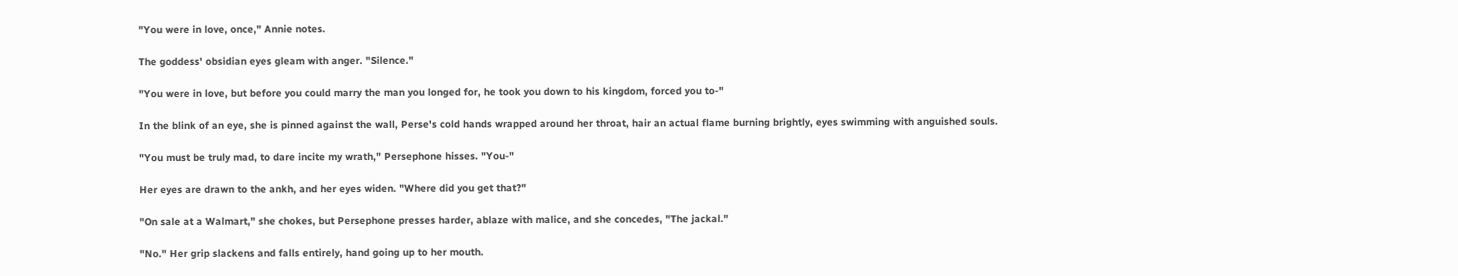"You were in love, once," Annie notes.

The goddess' obsidian eyes gleam with anger. "Silence."

"You were in love, but before you could marry the man you longed for, he took you down to his kingdom, forced you to-"

In the blink of an eye, she is pinned against the wall, Perse's cold hands wrapped around her throat, hair an actual flame burning brightly, eyes swimming with anguished souls.

"You must be truly mad, to dare incite my wrath," Persephone hisses. "You-"

Her eyes are drawn to the ankh, and her eyes widen. "Where did you get that?"

"On sale at a Walmart," she chokes, but Persephone presses harder, ablaze with malice, and she concedes, "The jackal."

"No." Her grip slackens and falls entirely, hand going up to her mouth.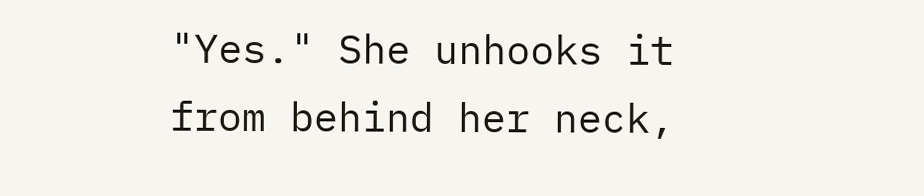"Yes." She unhooks it from behind her neck,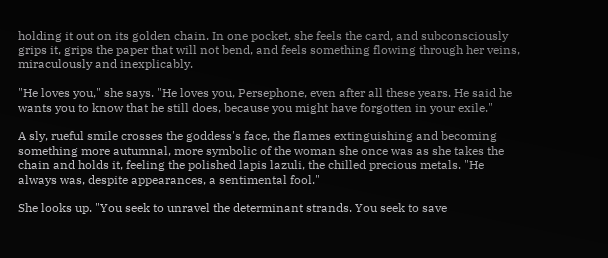holding it out on its golden chain. In one pocket, she feels the card, and subconsciously grips it, grips the paper that will not bend, and feels something flowing through her veins, miraculously and inexplicably.

"He loves you," she says. "He loves you, Persephone, even after all these years. He said he wants you to know that he still does, because you might have forgotten in your exile."

A sly, rueful smile crosses the goddess's face, the flames extinguishing and becoming something more autumnal, more symbolic of the woman she once was as she takes the chain and holds it, feeling the polished lapis lazuli, the chilled precious metals. "He always was, despite appearances, a sentimental fool."

She looks up. "You seek to unravel the determinant strands. You seek to save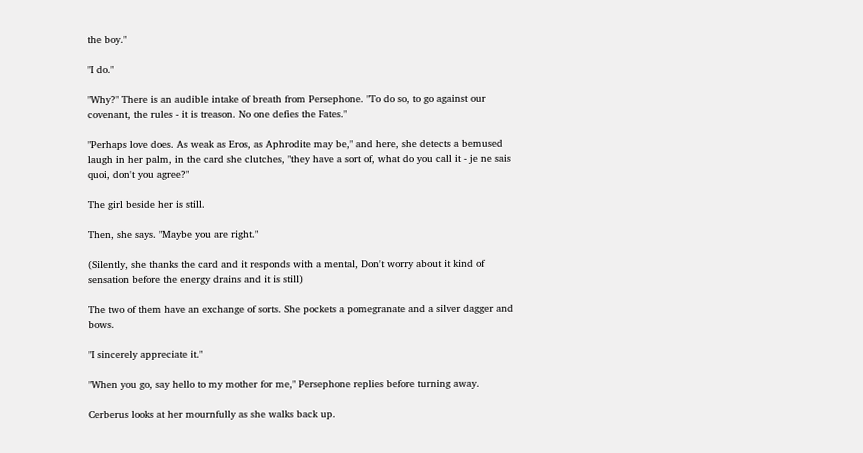the boy."

"I do."

"Why?" There is an audible intake of breath from Persephone. "To do so, to go against our covenant, the rules - it is treason. No one defies the Fates."

"Perhaps love does. As weak as Eros, as Aphrodite may be," and here, she detects a bemused laugh in her palm, in the card she clutches, "they have a sort of, what do you call it - je ne sais quoi, don't you agree?"

The girl beside her is still.

Then, she says. "Maybe you are right."

(Silently, she thanks the card and it responds with a mental, Don't worry about it kind of sensation before the energy drains and it is still)

The two of them have an exchange of sorts. She pockets a pomegranate and a silver dagger and bows.

"I sincerely appreciate it."

"When you go, say hello to my mother for me," Persephone replies before turning away.

Cerberus looks at her mournfully as she walks back up.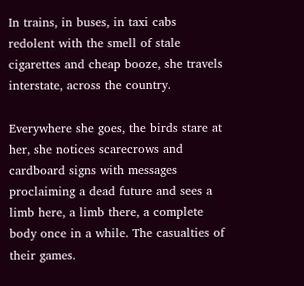In trains, in buses, in taxi cabs redolent with the smell of stale cigarettes and cheap booze, she travels interstate, across the country.

Everywhere she goes, the birds stare at her, she notices scarecrows and cardboard signs with messages proclaiming a dead future and sees a limb here, a limb there, a complete body once in a while. The casualties of their games.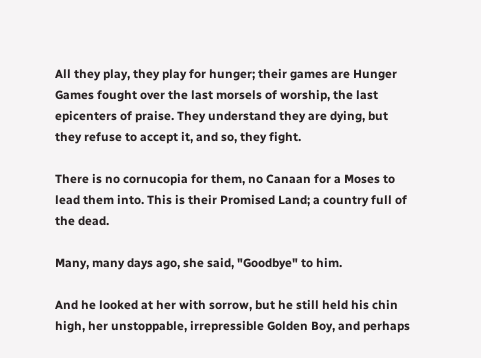All they play, they play for hunger; their games are Hunger Games fought over the last morsels of worship, the last epicenters of praise. They understand they are dying, but they refuse to accept it, and so, they fight.

There is no cornucopia for them, no Canaan for a Moses to lead them into. This is their Promised Land; a country full of the dead.

Many, many days ago, she said, "Goodbye" to him.

And he looked at her with sorrow, but he still held his chin high, her unstoppable, irrepressible Golden Boy, and perhaps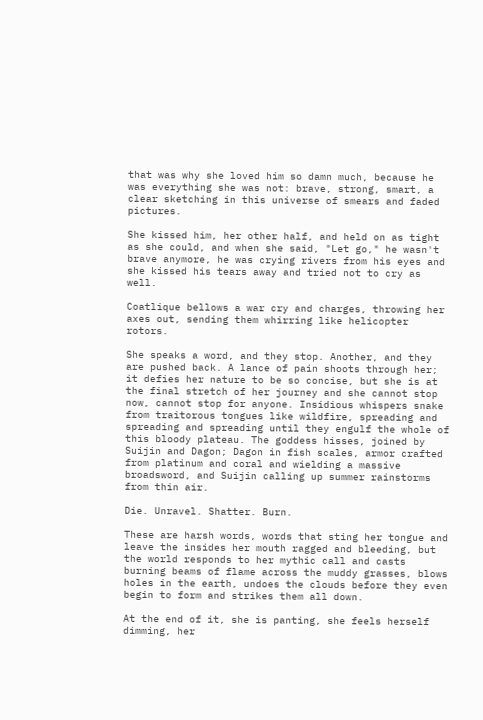that was why she loved him so damn much, because he was everything she was not: brave, strong, smart, a clear sketching in this universe of smears and faded pictures.

She kissed him, her other half, and held on as tight as she could, and when she said, "Let go," he wasn't brave anymore, he was crying rivers from his eyes and she kissed his tears away and tried not to cry as well.

Coatlique bellows a war cry and charges, throwing her axes out, sending them whirring like helicopter rotors.

She speaks a word, and they stop. Another, and they are pushed back. A lance of pain shoots through her; it defies her nature to be so concise, but she is at the final stretch of her journey and she cannot stop now, cannot stop for anyone. Insidious whispers snake from traitorous tongues like wildfire, spreading and spreading and spreading until they engulf the whole of this bloody plateau. The goddess hisses, joined by Suijin and Dagon; Dagon in fish scales, armor crafted from platinum and coral and wielding a massive broadsword, and Suijin calling up summer rainstorms from thin air.

Die. Unravel. Shatter. Burn.

These are harsh words, words that sting her tongue and leave the insides her mouth ragged and bleeding, but the world responds to her mythic call and casts burning beams of flame across the muddy grasses, blows holes in the earth, undoes the clouds before they even begin to form and strikes them all down.

At the end of it, she is panting, she feels herself dimming, her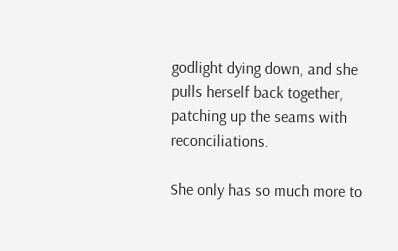godlight dying down, and she pulls herself back together, patching up the seams with reconciliations.

She only has so much more to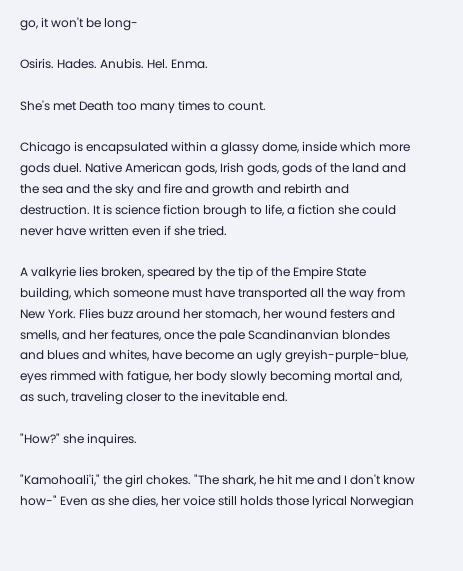go, it won't be long-

Osiris. Hades. Anubis. Hel. Enma.

She's met Death too many times to count.

Chicago is encapsulated within a glassy dome, inside which more gods duel. Native American gods, Irish gods, gods of the land and the sea and the sky and fire and growth and rebirth and destruction. It is science fiction brough to life, a fiction she could never have written even if she tried.

A valkyrie lies broken, speared by the tip of the Empire State building, which someone must have transported all the way from New York. Flies buzz around her stomach, her wound festers and smells, and her features, once the pale Scandinanvian blondes and blues and whites, have become an ugly greyish-purple-blue, eyes rimmed with fatigue, her body slowly becoming mortal and, as such, traveling closer to the inevitable end.

"How?" she inquires.

"Kamohoali'i," the girl chokes. "The shark, he hit me and I don't know how-" Even as she dies, her voice still holds those lyrical Norwegian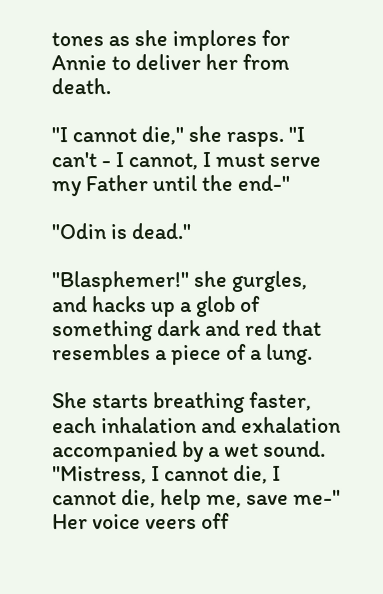tones as she implores for Annie to deliver her from death.

"I cannot die," she rasps. "I can't - I cannot, I must serve my Father until the end-"

"Odin is dead."

"Blasphemer!" she gurgles, and hacks up a glob of something dark and red that resembles a piece of a lung.

She starts breathing faster, each inhalation and exhalation accompanied by a wet sound. "Mistress, I cannot die, I cannot die, help me, save me-" Her voice veers off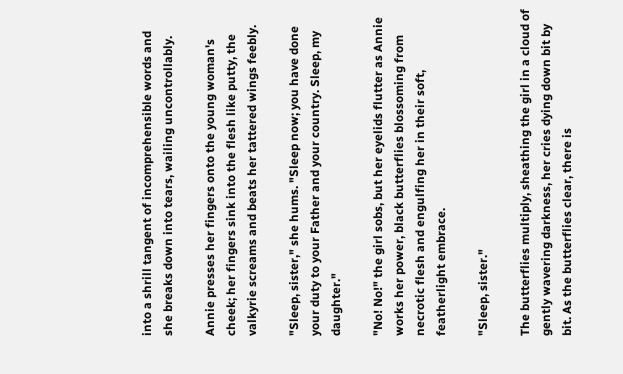into a shrill tangent of incomprehensible words and she breaks down into tears, wailing uncontrollably.

Annie presses her fingers onto the young woman's cheek; her fingers sink into the flesh like putty, the valkyrie screams and beats her tattered wings feebly.

"Sleep, sister," she hums. "Sleep now; you have done your duty to your Father and your country. Sleep, my daughter."

"No! No!" the girl sobs, but her eyelids flutter as Annie works her power, black butterflies blossoming from necrotic flesh and engulfing her in their soft, featherlight embrace.

"Sleep, sister."

The butterflies multiply, sheathing the girl in a cloud of gently wavering darkness, her cries dying down bit by bit. As the butterflies clear, there is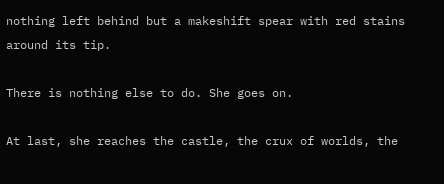nothing left behind but a makeshift spear with red stains around its tip.

There is nothing else to do. She goes on.

At last, she reaches the castle, the crux of worlds, the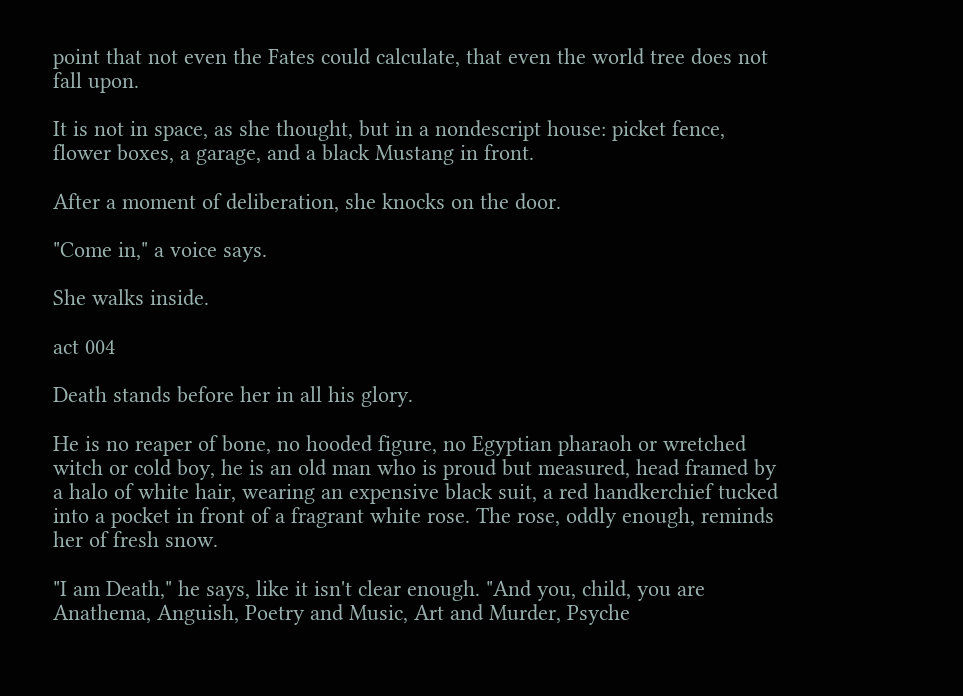point that not even the Fates could calculate, that even the world tree does not fall upon.

It is not in space, as she thought, but in a nondescript house: picket fence, flower boxes, a garage, and a black Mustang in front.

After a moment of deliberation, she knocks on the door.

"Come in," a voice says.

She walks inside.

act 004

Death stands before her in all his glory.

He is no reaper of bone, no hooded figure, no Egyptian pharaoh or wretched witch or cold boy, he is an old man who is proud but measured, head framed by a halo of white hair, wearing an expensive black suit, a red handkerchief tucked into a pocket in front of a fragrant white rose. The rose, oddly enough, reminds her of fresh snow.

"I am Death," he says, like it isn't clear enough. "And you, child, you are Anathema, Anguish, Poetry and Music, Art and Murder, Psyche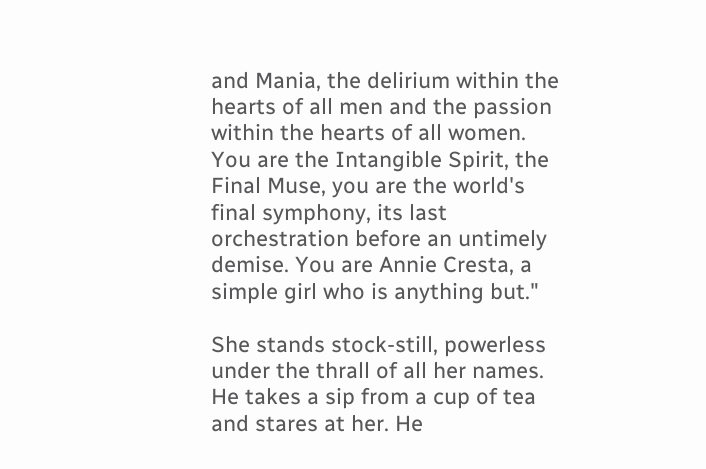and Mania, the delirium within the hearts of all men and the passion within the hearts of all women. You are the Intangible Spirit, the Final Muse, you are the world's final symphony, its last orchestration before an untimely demise. You are Annie Cresta, a simple girl who is anything but."

She stands stock-still, powerless under the thrall of all her names. He takes a sip from a cup of tea and stares at her. He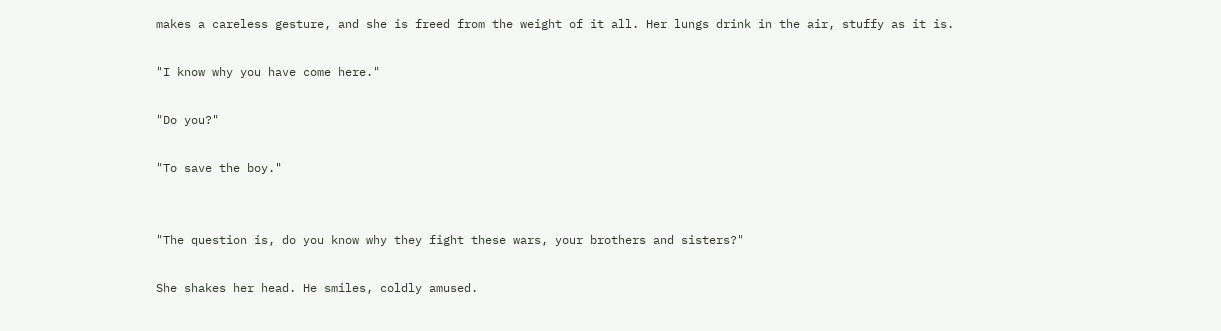makes a careless gesture, and she is freed from the weight of it all. Her lungs drink in the air, stuffy as it is.

"I know why you have come here."

"Do you?"

"To save the boy."


"The question is, do you know why they fight these wars, your brothers and sisters?"

She shakes her head. He smiles, coldly amused.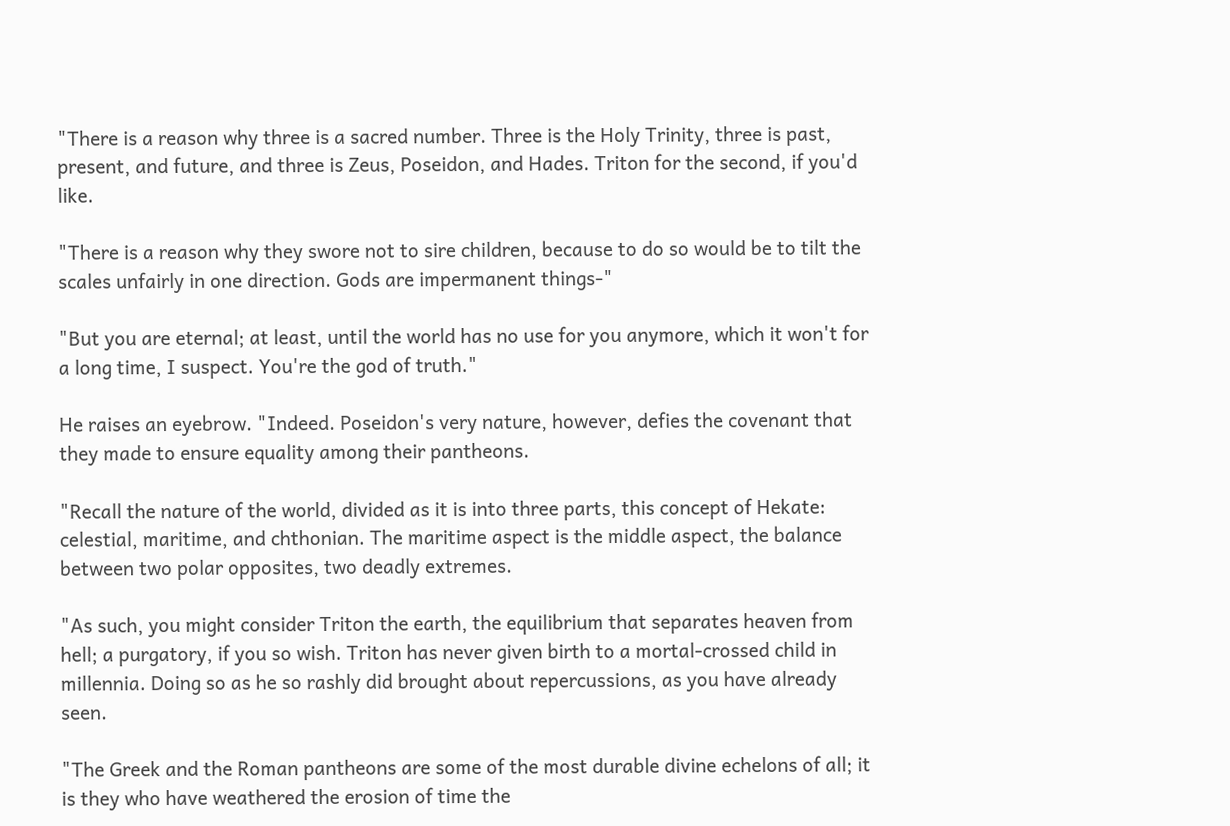"There is a reason why three is a sacred number. Three is the Holy Trinity, three is past, present, and future, and three is Zeus, Poseidon, and Hades. Triton for the second, if you'd like.

"There is a reason why they swore not to sire children, because to do so would be to tilt the scales unfairly in one direction. Gods are impermanent things-"

"But you are eternal; at least, until the world has no use for you anymore, which it won't for a long time, I suspect. You're the god of truth."

He raises an eyebrow. "Indeed. Poseidon's very nature, however, defies the covenant that they made to ensure equality among their pantheons.

"Recall the nature of the world, divided as it is into three parts, this concept of Hekate: celestial, maritime, and chthonian. The maritime aspect is the middle aspect, the balance between two polar opposites, two deadly extremes.

"As such, you might consider Triton the earth, the equilibrium that separates heaven from hell; a purgatory, if you so wish. Triton has never given birth to a mortal-crossed child in millennia. Doing so as he so rashly did brought about repercussions, as you have already seen.

"The Greek and the Roman pantheons are some of the most durable divine echelons of all; it is they who have weathered the erosion of time the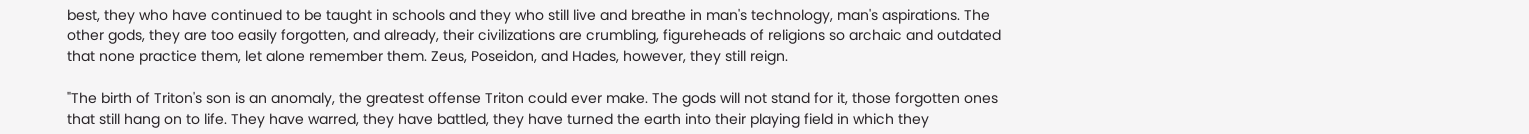best, they who have continued to be taught in schools and they who still live and breathe in man's technology, man's aspirations. The other gods, they are too easily forgotten, and already, their civilizations are crumbling, figureheads of religions so archaic and outdated that none practice them, let alone remember them. Zeus, Poseidon, and Hades, however, they still reign.

"The birth of Triton's son is an anomaly, the greatest offense Triton could ever make. The gods will not stand for it, those forgotten ones that still hang on to life. They have warred, they have battled, they have turned the earth into their playing field in which they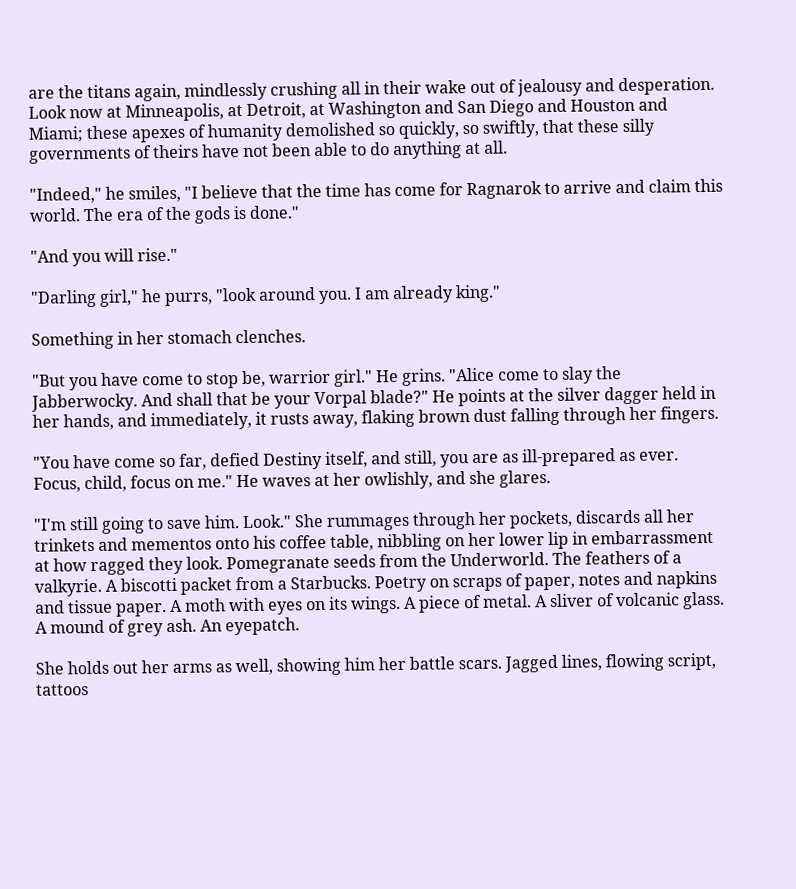are the titans again, mindlessly crushing all in their wake out of jealousy and desperation. Look now at Minneapolis, at Detroit, at Washington and San Diego and Houston and Miami; these apexes of humanity demolished so quickly, so swiftly, that these silly governments of theirs have not been able to do anything at all.

"Indeed," he smiles, "I believe that the time has come for Ragnarok to arrive and claim this world. The era of the gods is done."

"And you will rise."

"Darling girl," he purrs, "look around you. I am already king."

Something in her stomach clenches.

"But you have come to stop be, warrior girl." He grins. "Alice come to slay the Jabberwocky. And shall that be your Vorpal blade?" He points at the silver dagger held in her hands, and immediately, it rusts away, flaking brown dust falling through her fingers.

"You have come so far, defied Destiny itself, and still, you are as ill-prepared as ever. Focus, child, focus on me." He waves at her owlishly, and she glares.

"I'm still going to save him. Look." She rummages through her pockets, discards all her trinkets and mementos onto his coffee table, nibbling on her lower lip in embarrassment at how ragged they look. Pomegranate seeds from the Underworld. The feathers of a valkyrie. A biscotti packet from a Starbucks. Poetry on scraps of paper, notes and napkins and tissue paper. A moth with eyes on its wings. A piece of metal. A sliver of volcanic glass. A mound of grey ash. An eyepatch.

She holds out her arms as well, showing him her battle scars. Jagged lines, flowing script, tattoos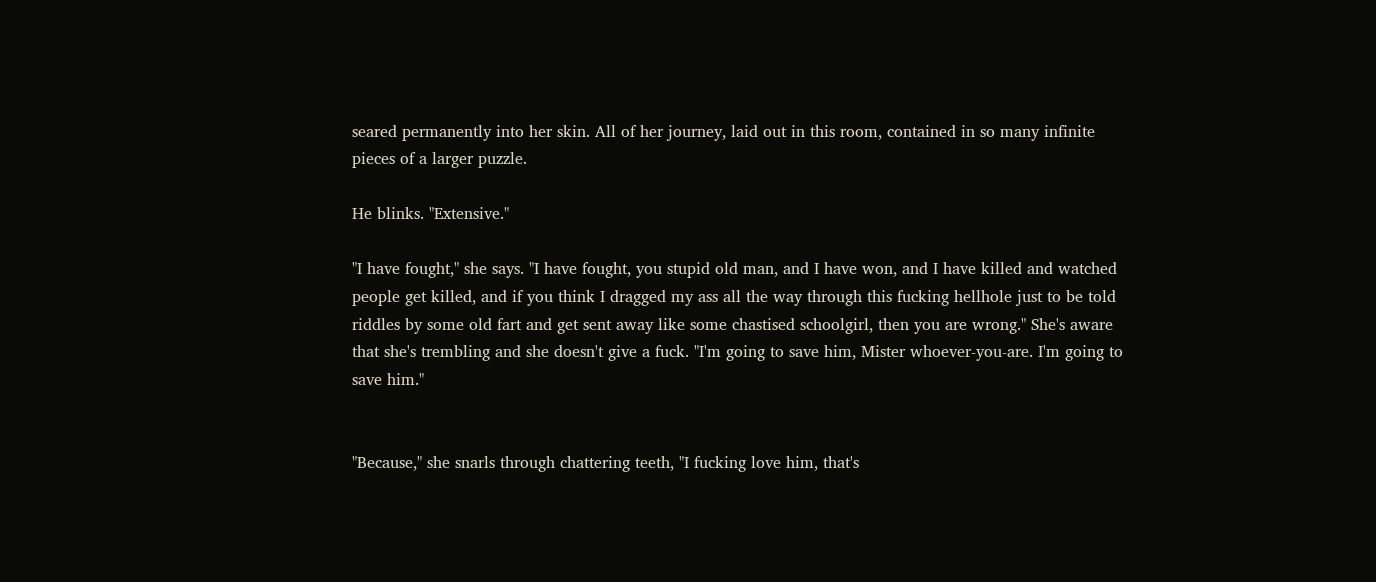seared permanently into her skin. All of her journey, laid out in this room, contained in so many infinite pieces of a larger puzzle.

He blinks. "Extensive."

"I have fought," she says. "I have fought, you stupid old man, and I have won, and I have killed and watched people get killed, and if you think I dragged my ass all the way through this fucking hellhole just to be told riddles by some old fart and get sent away like some chastised schoolgirl, then you are wrong." She's aware that she's trembling and she doesn't give a fuck. "I'm going to save him, Mister whoever-you-are. I'm going to save him."


"Because," she snarls through chattering teeth, "I fucking love him, that's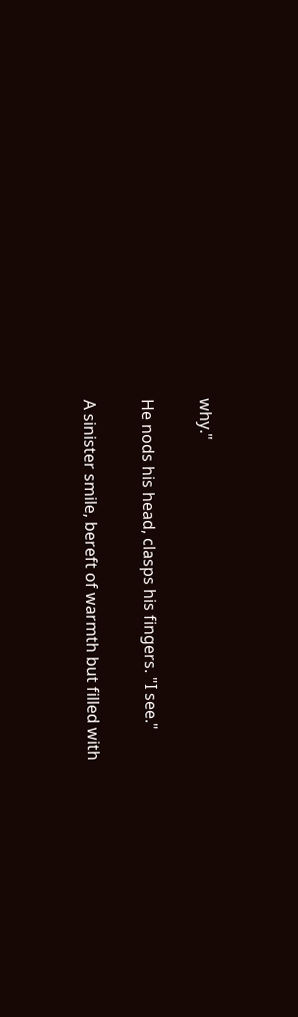why."

He nods his head, clasps his fingers. "I see."

A sinister smile, bereft of warmth but filled with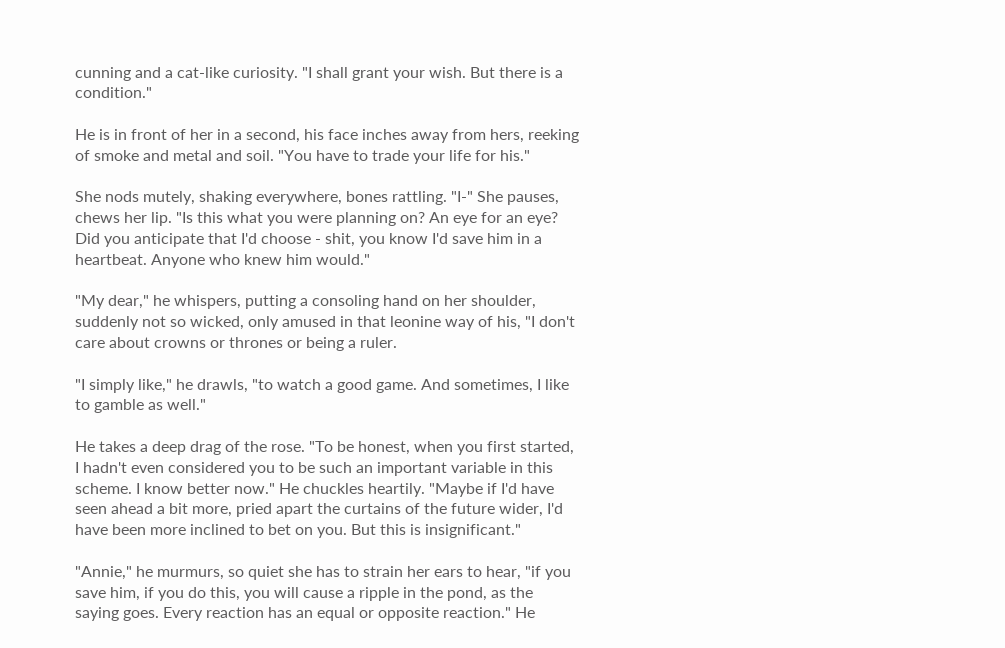cunning and a cat-like curiosity. "I shall grant your wish. But there is a condition."

He is in front of her in a second, his face inches away from hers, reeking of smoke and metal and soil. "You have to trade your life for his."

She nods mutely, shaking everywhere, bones rattling. "I-" She pauses, chews her lip. "Is this what you were planning on? An eye for an eye? Did you anticipate that I'd choose - shit, you know I'd save him in a heartbeat. Anyone who knew him would."

"My dear," he whispers, putting a consoling hand on her shoulder, suddenly not so wicked, only amused in that leonine way of his, "I don't care about crowns or thrones or being a ruler.

"I simply like," he drawls, "to watch a good game. And sometimes, I like to gamble as well."

He takes a deep drag of the rose. "To be honest, when you first started, I hadn't even considered you to be such an important variable in this scheme. I know better now." He chuckles heartily. "Maybe if I'd have seen ahead a bit more, pried apart the curtains of the future wider, I'd have been more inclined to bet on you. But this is insignificant."

"Annie," he murmurs, so quiet she has to strain her ears to hear, "if you save him, if you do this, you will cause a ripple in the pond, as the saying goes. Every reaction has an equal or opposite reaction." He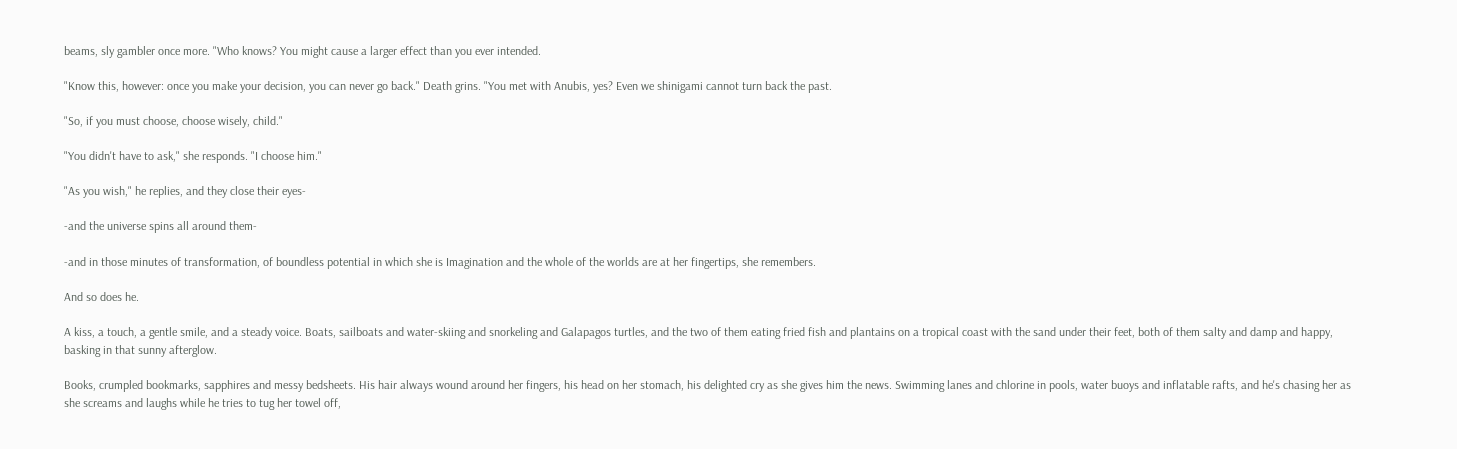beams, sly gambler once more. "Who knows? You might cause a larger effect than you ever intended.

"Know this, however: once you make your decision, you can never go back." Death grins. "You met with Anubis, yes? Even we shinigami cannot turn back the past.

"So, if you must choose, choose wisely, child."

"You didn't have to ask," she responds. "I choose him."

"As you wish," he replies, and they close their eyes-

-and the universe spins all around them-

-and in those minutes of transformation, of boundless potential in which she is Imagination and the whole of the worlds are at her fingertips, she remembers.

And so does he.

A kiss, a touch, a gentle smile, and a steady voice. Boats, sailboats and water-skiing and snorkeling and Galapagos turtles, and the two of them eating fried fish and plantains on a tropical coast with the sand under their feet, both of them salty and damp and happy, basking in that sunny afterglow.

Books, crumpled bookmarks, sapphires and messy bedsheets. His hair always wound around her fingers, his head on her stomach, his delighted cry as she gives him the news. Swimming lanes and chlorine in pools, water buoys and inflatable rafts, and he's chasing her as she screams and laughs while he tries to tug her towel off,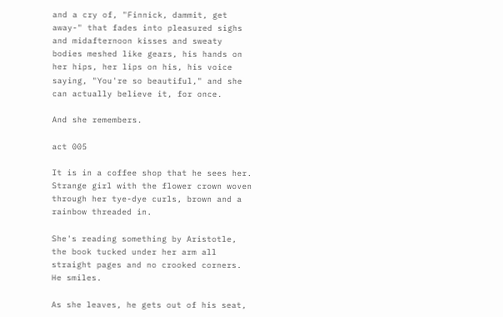and a cry of, "Finnick, dammit, get away-" that fades into pleasured sighs and midafternoon kisses and sweaty bodies meshed like gears, his hands on her hips, her lips on his, his voice saying, "You're so beautiful," and she can actually believe it, for once.

And she remembers.

act 005

It is in a coffee shop that he sees her. Strange girl with the flower crown woven through her tye-dye curls, brown and a rainbow threaded in.

She's reading something by Aristotle, the book tucked under her arm all straight pages and no crooked corners. He smiles.

As she leaves, he gets out of his seat,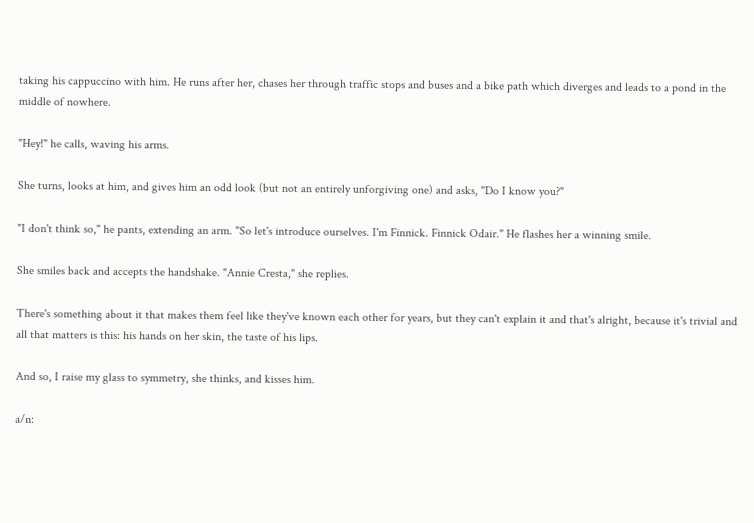taking his cappuccino with him. He runs after her, chases her through traffic stops and buses and a bike path which diverges and leads to a pond in the middle of nowhere.

"Hey!" he calls, waving his arms.

She turns, looks at him, and gives him an odd look (but not an entirely unforgiving one) and asks, "Do I know you?"

"I don't think so," he pants, extending an arm. "So let's introduce ourselves. I'm Finnick. Finnick Odair." He flashes her a winning smile.

She smiles back and accepts the handshake. "Annie Cresta," she replies.

There's something about it that makes them feel like they've known each other for years, but they can't explain it and that's alright, because it's trivial and all that matters is this: his hands on her skin, the taste of his lips.

And so, I raise my glass to symmetry, she thinks, and kisses him.

a/n: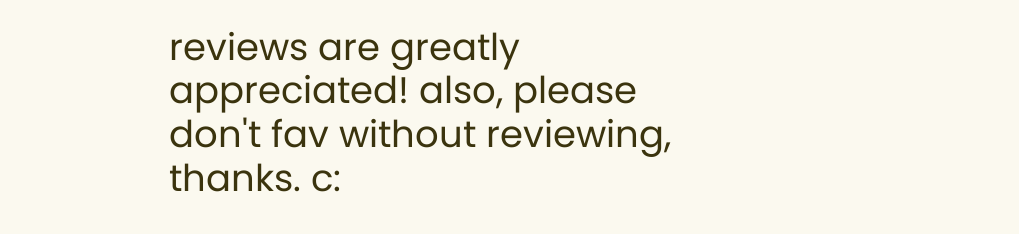reviews are greatly appreciated! also, please don't fav without reviewing, thanks. c: